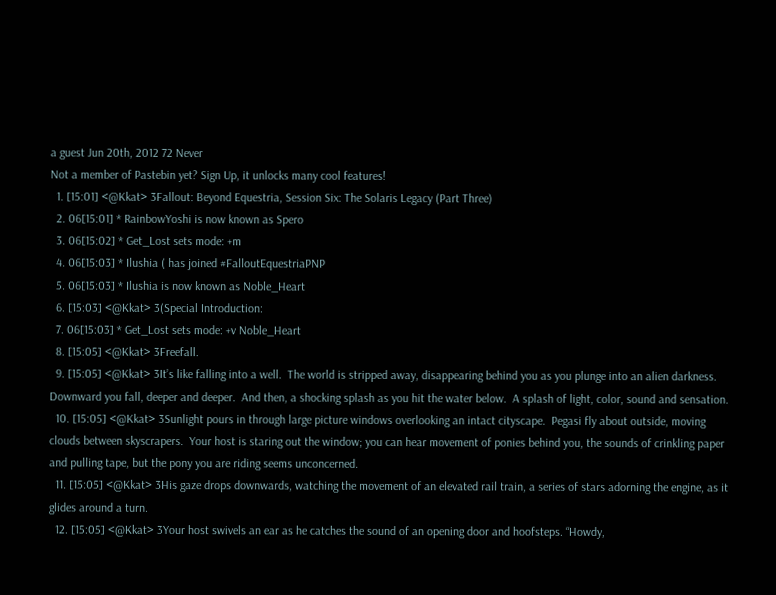a guest Jun 20th, 2012 72 Never
Not a member of Pastebin yet? Sign Up, it unlocks many cool features!
  1. [15:01] <@Kkat> 3Fallout: Beyond Equestria, Session Six: The Solaris Legacy (Part Three)
  2. 06[15:01] * RainbowYoshi is now known as Spero
  3. 06[15:02] * Get_Lost sets mode: +m
  4. 06[15:03] * Ilushia ( has joined #FalloutEquestriaPNP
  5. 06[15:03] * Ilushia is now known as Noble_Heart
  6. [15:03] <@Kkat> 3(Special Introduction:
  7. 06[15:03] * Get_Lost sets mode: +v Noble_Heart
  8. [15:05] <@Kkat> 3Freefall.
  9. [15:05] <@Kkat> 3It’s like falling into a well.  The world is stripped away, disappearing behind you as you plunge into an alien darkness.  Downward you fall, deeper and deeper.  And then, a shocking splash as you hit the water below.  A splash of light, color, sound and sensation.
  10. [15:05] <@Kkat> 3Sunlight pours in through large picture windows overlooking an intact cityscape.  Pegasi fly about outside, moving clouds between skyscrapers.  Your host is staring out the window; you can hear movement of ponies behind you, the sounds of crinkling paper and pulling tape, but the pony you are riding seems unconcerned.
  11. [15:05] <@Kkat> 3His gaze drops downwards, watching the movement of an elevated rail train, a series of stars adorning the engine, as it glides around a turn.
  12. [15:05] <@Kkat> 3Your host swivels an ear as he catches the sound of an opening door and hoofsteps. “Howdy,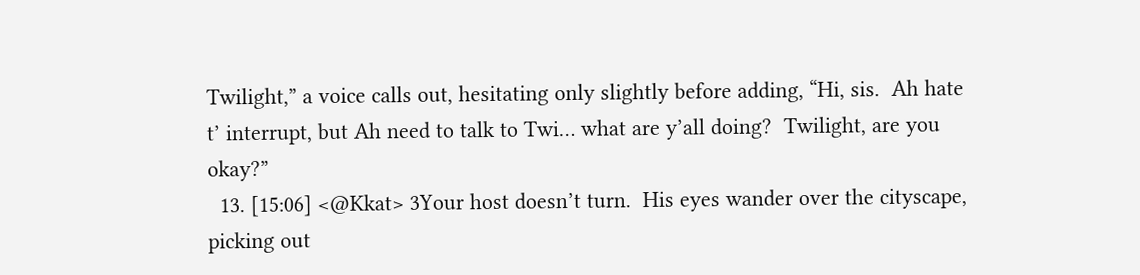Twilight,” a voice calls out, hesitating only slightly before adding, “Hi, sis.  Ah hate t’ interrupt, but Ah need to talk to Twi… what are y’all doing?  Twilight, are you okay?”
  13. [15:06] <@Kkat> 3Your host doesn’t turn.  His eyes wander over the cityscape, picking out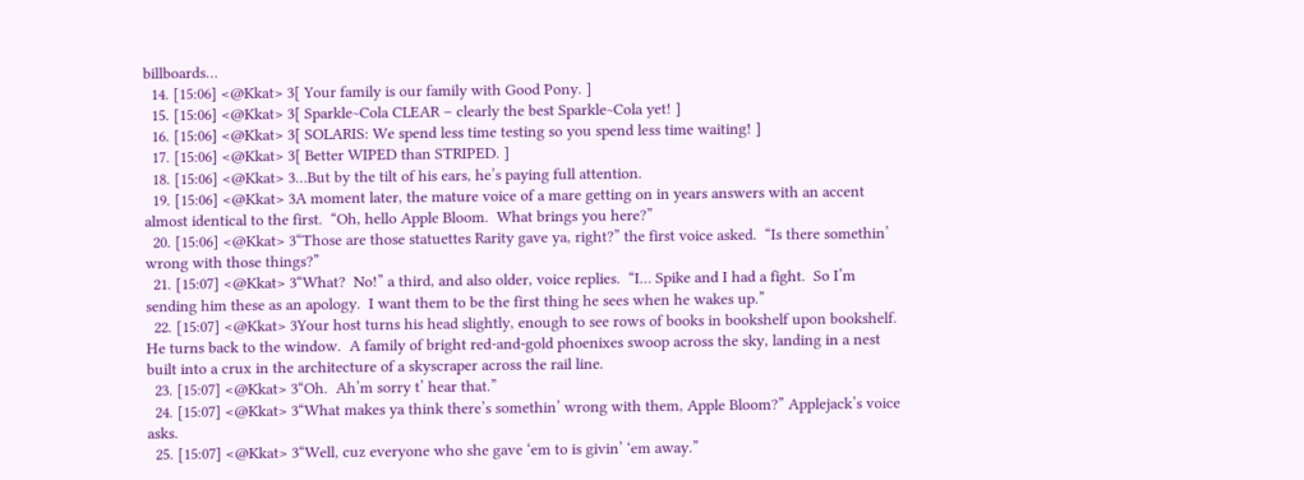billboards…
  14. [15:06] <@Kkat> 3[ Your family is our family with Good Pony. ]
  15. [15:06] <@Kkat> 3[ Sparkle~Cola CLEAR – clearly the best Sparkle~Cola yet! ]
  16. [15:06] <@Kkat> 3[ SOLARIS: We spend less time testing so you spend less time waiting! ]
  17. [15:06] <@Kkat> 3[ Better WIPED than STRIPED. ]
  18. [15:06] <@Kkat> 3…But by the tilt of his ears, he’s paying full attention.
  19. [15:06] <@Kkat> 3A moment later, the mature voice of a mare getting on in years answers with an accent almost identical to the first.  “Oh, hello Apple Bloom.  What brings you here?”
  20. [15:06] <@Kkat> 3“Those are those statuettes Rarity gave ya, right?” the first voice asked.  “Is there somethin’ wrong with those things?”
  21. [15:07] <@Kkat> 3“What?  No!” a third, and also older, voice replies.  “I… Spike and I had a fight.  So I’m sending him these as an apology.  I want them to be the first thing he sees when he wakes up.”
  22. [15:07] <@Kkat> 3Your host turns his head slightly, enough to see rows of books in bookshelf upon bookshelf.  He turns back to the window.  A family of bright red-and-gold phoenixes swoop across the sky, landing in a nest built into a crux in the architecture of a skyscraper across the rail line.
  23. [15:07] <@Kkat> 3“Oh.  Ah’m sorry t’ hear that.”
  24. [15:07] <@Kkat> 3“What makes ya think there’s somethin’ wrong with them, Apple Bloom?” Applejack’s voice asks.
  25. [15:07] <@Kkat> 3“Well, cuz everyone who she gave ‘em to is givin’ ‘em away.”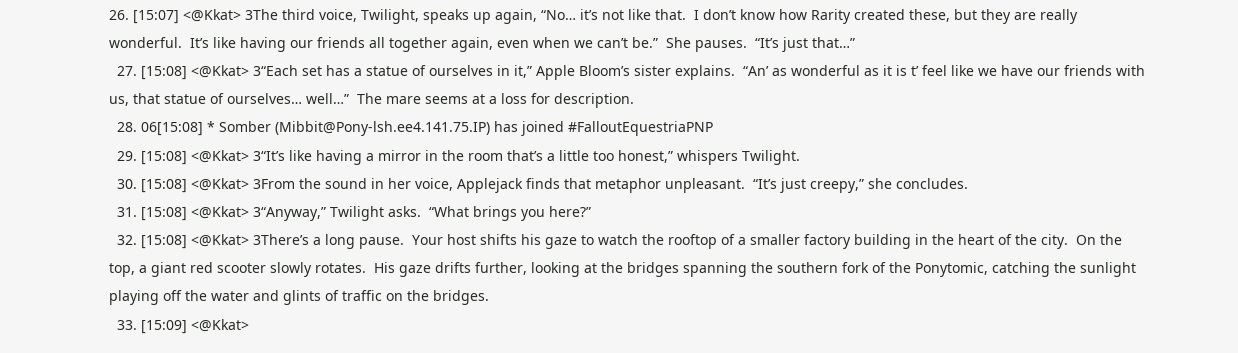26. [15:07] <@Kkat> 3The third voice, Twilight, speaks up again, “No… it’s not like that.  I don’t know how Rarity created these, but they are really wonderful.  It’s like having our friends all together again, even when we can’t be.”  She pauses.  “It’s just that…”
  27. [15:08] <@Kkat> 3“Each set has a statue of ourselves in it,” Apple Bloom’s sister explains.  “An’ as wonderful as it is t’ feel like we have our friends with us, that statue of ourselves… well…”  The mare seems at a loss for description.
  28. 06[15:08] * Somber (Mibbit@Pony-lsh.ee4.141.75.IP) has joined #FalloutEquestriaPNP
  29. [15:08] <@Kkat> 3“It’s like having a mirror in the room that’s a little too honest,” whispers Twilight.
  30. [15:08] <@Kkat> 3From the sound in her voice, Applejack finds that metaphor unpleasant.  “It’s just creepy,” she concludes.
  31. [15:08] <@Kkat> 3“Anyway,” Twilight asks.  “What brings you here?”
  32. [15:08] <@Kkat> 3There’s a long pause.  Your host shifts his gaze to watch the rooftop of a smaller factory building in the heart of the city.  On the top, a giant red scooter slowly rotates.  His gaze drifts further, looking at the bridges spanning the southern fork of the Ponytomic, catching the sunlight playing off the water and glints of traffic on the bridges.
  33. [15:09] <@Kkat>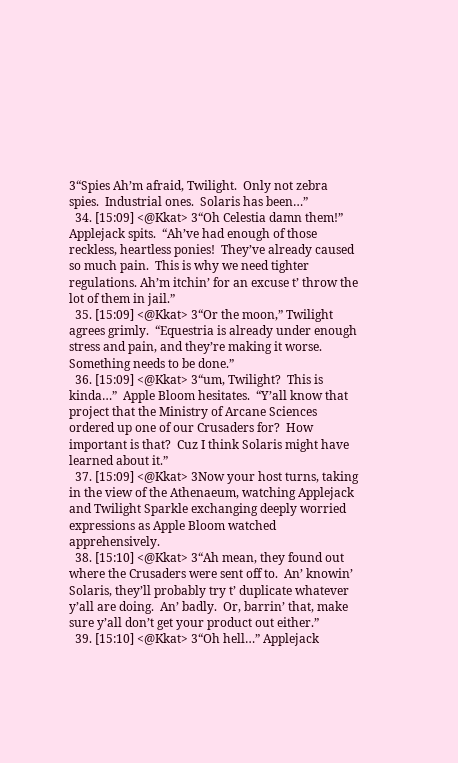3“Spies Ah’m afraid, Twilight.  Only not zebra spies.  Industrial ones.  Solaris has been…”
  34. [15:09] <@Kkat> 3“Oh Celestia damn them!” Applejack spits.  “Ah’ve had enough of those reckless, heartless ponies!  They’ve already caused so much pain.  This is why we need tighter regulations. Ah’m itchin’ for an excuse t’ throw the lot of them in jail.”
  35. [15:09] <@Kkat> 3“Or the moon,” Twilight agrees grimly.  “Equestria is already under enough stress and pain, and they’re making it worse.  Something needs to be done.”
  36. [15:09] <@Kkat> 3“um, Twilight?  This is kinda…”  Apple Bloom hesitates.  “Y’all know that project that the Ministry of Arcane Sciences ordered up one of our Crusaders for?  How important is that?  Cuz I think Solaris might have learned about it.”
  37. [15:09] <@Kkat> 3Now your host turns, taking in the view of the Athenaeum, watching Applejack and Twilight Sparkle exchanging deeply worried expressions as Apple Bloom watched apprehensively.
  38. [15:10] <@Kkat> 3“Ah mean, they found out where the Crusaders were sent off to.  An’ knowin’ Solaris, they’ll probably try t’ duplicate whatever y’all are doing.  An’ badly.  Or, barrin’ that, make sure y’all don’t get your product out either.”
  39. [15:10] <@Kkat> 3“Oh hell…” Applejack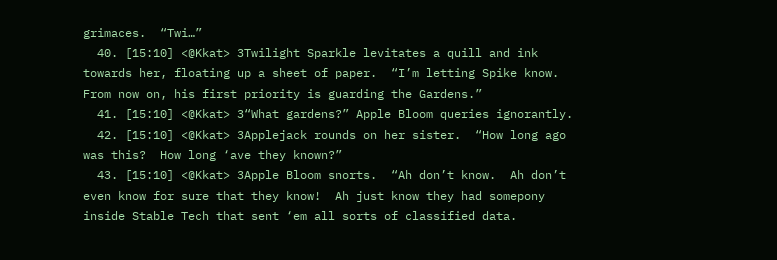grimaces.  “Twi…”
  40. [15:10] <@Kkat> 3Twilight Sparkle levitates a quill and ink towards her, floating up a sheet of paper.  “I’m letting Spike know.  From now on, his first priority is guarding the Gardens.”
  41. [15:10] <@Kkat> 3“What gardens?” Apple Bloom queries ignorantly.
  42. [15:10] <@Kkat> 3Applejack rounds on her sister.  “How long ago was this?  How long ‘ave they known?”
  43. [15:10] <@Kkat> 3Apple Bloom snorts.  “Ah don’t know.  Ah don’t even know for sure that they know!  Ah just know they had somepony inside Stable Tech that sent ‘em all sorts of classified data.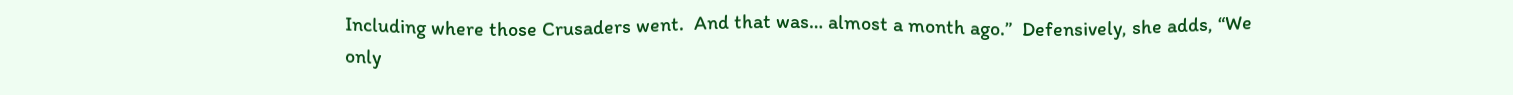Including where those Crusaders went.  And that was… almost a month ago.”  Defensively, she adds, “We only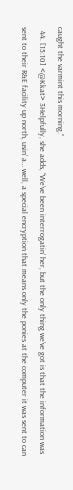caught the varmint this morning.”
  44. [15:10] <@Kkat> 3Helpfully, she adds, “We’ve been interrogatin’ her, but the only thing we’ve got is that the information was sent to their R&E facility up north, usin’ a… well, a special encryption that means only the ponies at the computer it was sent to can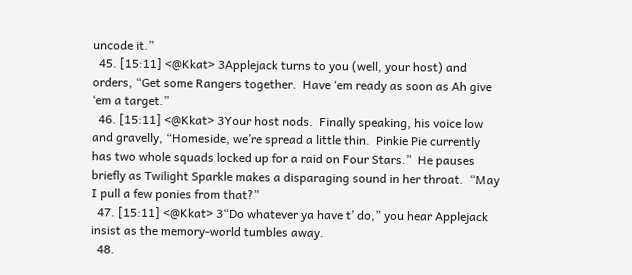uncode it.”
  45. [15:11] <@Kkat> 3Applejack turns to you (well, your host) and orders, “Get some Rangers together.  Have ‘em ready as soon as Ah give ‘em a target.”
  46. [15:11] <@Kkat> 3Your host nods.  Finally speaking, his voice low and gravelly, “Homeside, we’re spread a little thin.  Pinkie Pie currently has two whole squads locked up for a raid on Four Stars.”  He pauses briefly as Twilight Sparkle makes a disparaging sound in her throat.  “May I pull a few ponies from that?”
  47. [15:11] <@Kkat> 3“Do whatever ya have t’ do,” you hear Applejack insist as the memory-world tumbles away.
  48.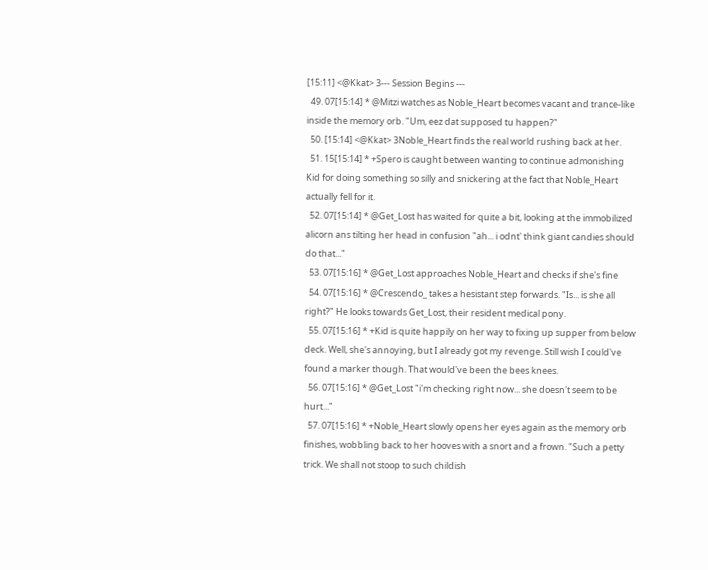[15:11] <@Kkat> 3--- Session Begins ---
  49. 07[15:14] * @Mitzi watches as Noble_Heart becomes vacant and trance-like inside the memory orb. "Um, eez dat supposed tu happen?"
  50. [15:14] <@Kkat> 3Noble_Heart finds the real world rushing back at her.
  51. 15[15:14] * +Spero is caught between wanting to continue admonishing Kid for doing something so silly and snickering at the fact that Noble_Heart actually fell for it.
  52. 07[15:14] * @Get_Lost has waited for quite a bit, looking at the immobilized alicorn ans tilting her head in confusion "ah... i odnt' think giant candies should do that..."
  53. 07[15:16] * @Get_Lost approaches Noble_Heart and checks if she's fine
  54. 07[15:16] * @Crescendo_ takes a hesistant step forwards. "Is... is she all right?" He looks towards Get_Lost, their resident medical pony.
  55. 07[15:16] * +Kid is quite happily on her way to fixing up supper from below deck. Well, she's annoying, but I already got my revenge. Still wish I could've found a marker though. That would've been the bees knees.
  56. 07[15:16] * @Get_Lost "i'm checking right now... she doesn't seem to be hurt..."
  57. 07[15:16] * +Noble_Heart slowly opens her eyes again as the memory orb finishes, wobbling back to her hooves with a snort and a frown. "Such a petty trick. We shall not stoop to such childish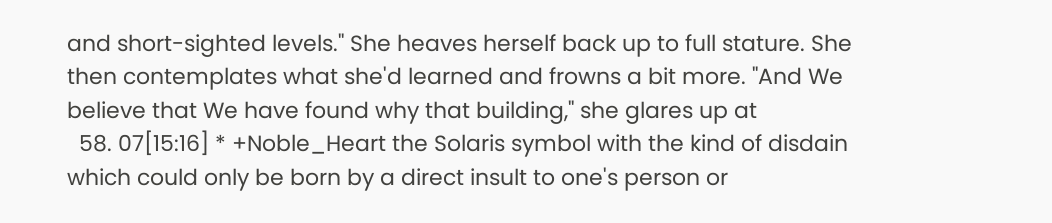and short-sighted levels." She heaves herself back up to full stature. She then contemplates what she'd learned and frowns a bit more. "And We believe that We have found why that building," she glares up at
  58. 07[15:16] * +Noble_Heart the Solaris symbol with the kind of disdain which could only be born by a direct insult to one's person or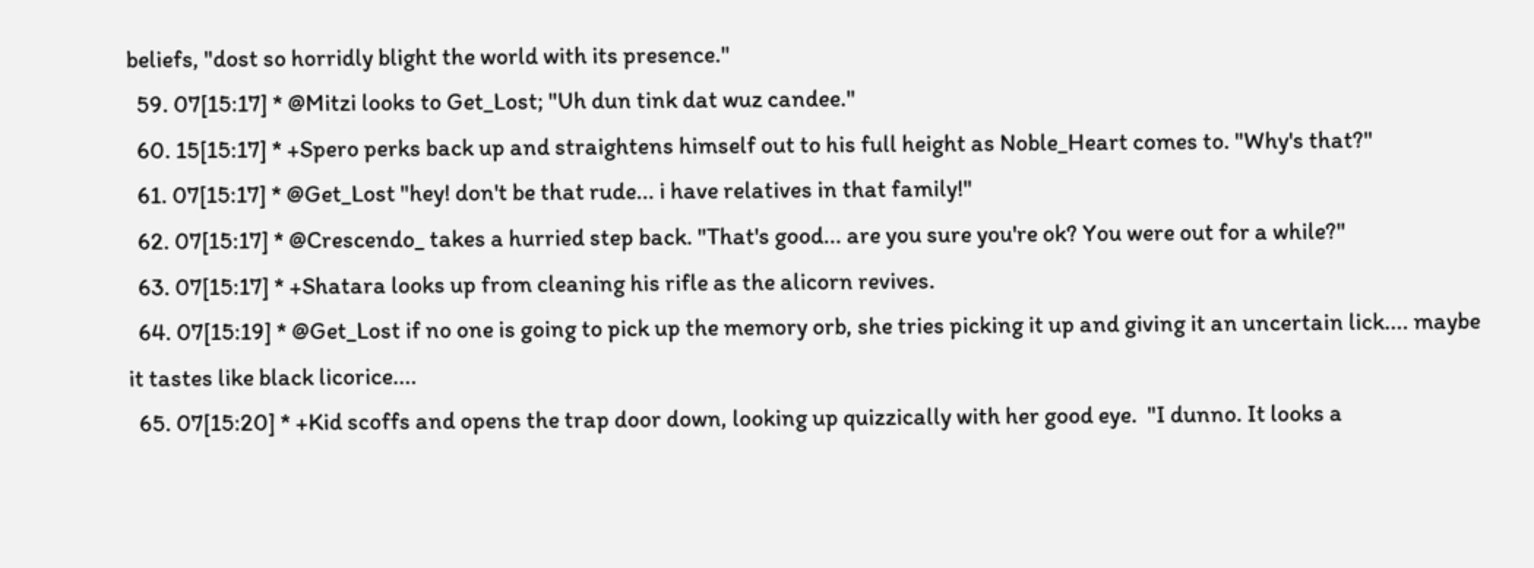beliefs, "dost so horridly blight the world with its presence."
  59. 07[15:17] * @Mitzi looks to Get_Lost; "Uh dun tink dat wuz candee."
  60. 15[15:17] * +Spero perks back up and straightens himself out to his full height as Noble_Heart comes to. "Why's that?"
  61. 07[15:17] * @Get_Lost "hey! don't be that rude... i have relatives in that family!"
  62. 07[15:17] * @Crescendo_ takes a hurried step back. "That's good... are you sure you're ok? You were out for a while?"
  63. 07[15:17] * +Shatara looks up from cleaning his rifle as the alicorn revives.
  64. 07[15:19] * @Get_Lost if no one is going to pick up the memory orb, she tries picking it up and giving it an uncertain lick.... maybe it tastes like black licorice....
  65. 07[15:20] * +Kid scoffs and opens the trap door down, looking up quizzically with her good eye.  "I dunno. It looks a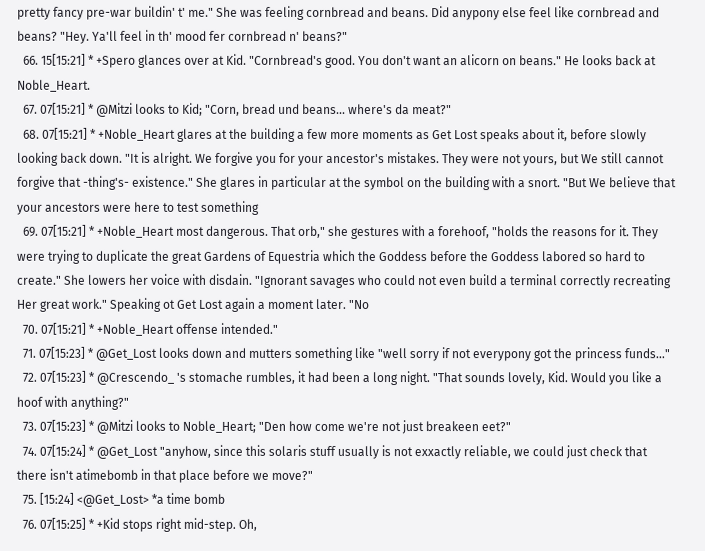pretty fancy pre-war buildin' t' me." She was feeling cornbread and beans. Did anypony else feel like cornbread and beans? "Hey. Ya'll feel in th' mood fer cornbread n' beans?"
  66. 15[15:21] * +Spero glances over at Kid. "Cornbread's good. You don't want an alicorn on beans." He looks back at Noble_Heart.
  67. 07[15:21] * @Mitzi looks to Kid; "Corn, bread und beans... where's da meat?"
  68. 07[15:21] * +Noble_Heart glares at the building a few more moments as Get Lost speaks about it, before slowly looking back down. "It is alright. We forgive you for your ancestor's mistakes. They were not yours, but We still cannot forgive that -thing's- existence." She glares in particular at the symbol on the building with a snort. "But We believe that your ancestors were here to test something
  69. 07[15:21] * +Noble_Heart most dangerous. That orb," she gestures with a forehoof, "holds the reasons for it. They were trying to duplicate the great Gardens of Equestria which the Goddess before the Goddess labored so hard to create." She lowers her voice with disdain. "Ignorant savages who could not even build a terminal correctly recreating Her great work." Speaking ot Get Lost again a moment later. "No
  70. 07[15:21] * +Noble_Heart offense intended."
  71. 07[15:23] * @Get_Lost looks down and mutters something like "well sorry if not everypony got the princess funds..."
  72. 07[15:23] * @Crescendo_ 's stomache rumbles, it had been a long night. "That sounds lovely, Kid. Would you like a hoof with anything?"
  73. 07[15:23] * @Mitzi looks to Noble_Heart; "Den how come we're not just breakeen eet?"
  74. 07[15:24] * @Get_Lost "anyhow, since this solaris stuff usually is not exxactly reliable, we could just check that there isn't atimebomb in that place before we move?"
  75. [15:24] <@Get_Lost> *a time bomb
  76. 07[15:25] * +Kid stops right mid-step. Oh,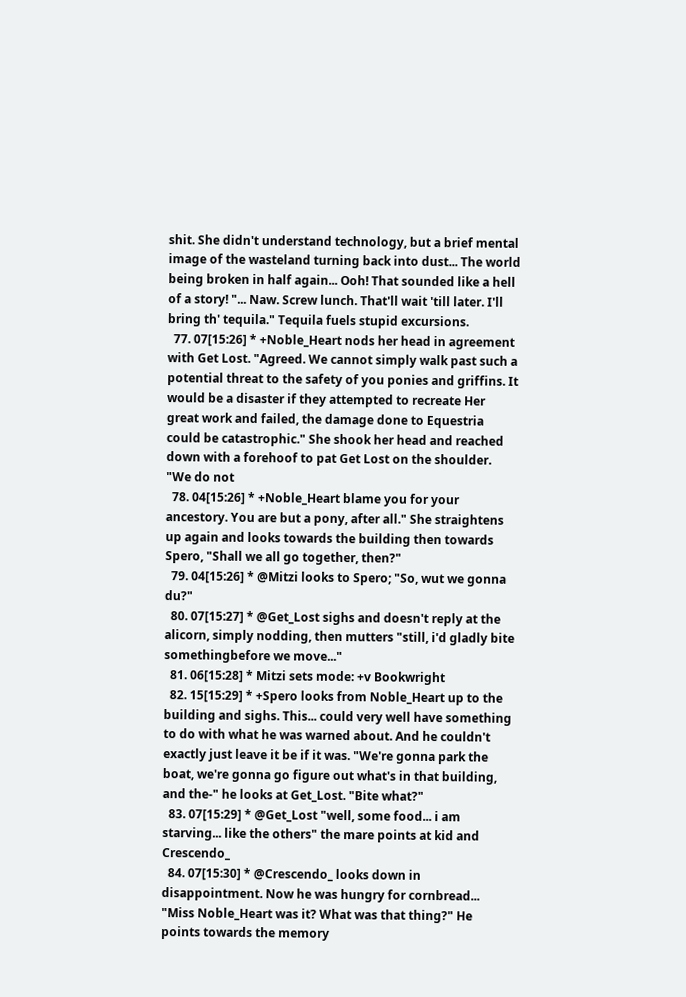shit. She didn't understand technology, but a brief mental image of the wasteland turning back into dust... The world being broken in half again... Ooh! That sounded like a hell of a story! "... Naw. Screw lunch. That'll wait 'till later. I'll bring th' tequila." Tequila fuels stupid excursions.
  77. 07[15:26] * +Noble_Heart nods her head in agreement with Get Lost. "Agreed. We cannot simply walk past such a potential threat to the safety of you ponies and griffins. It would be a disaster if they attempted to recreate Her great work and failed, the damage done to Equestria could be catastrophic." She shook her head and reached down with a forehoof to pat Get Lost on the shoulder. "We do not
  78. 04[15:26] * +Noble_Heart blame you for your ancestory. You are but a pony, after all." She straightens up again and looks towards the building then towards Spero, "Shall we all go together, then?"
  79. 04[15:26] * @Mitzi looks to Spero; "So, wut we gonna du?"
  80. 07[15:27] * @Get_Lost sighs and doesn't reply at the alicorn, simply nodding, then mutters "still, i'd gladly bite somethingbefore we move..."
  81. 06[15:28] * Mitzi sets mode: +v Bookwright
  82. 15[15:29] * +Spero looks from Noble_Heart up to the building and sighs. This... could very well have something to do with what he was warned about. And he couldn't exactly just leave it be if it was. "We're gonna park the boat, we're gonna go figure out what's in that building, and the-" he looks at Get_Lost. "Bite what?"
  83. 07[15:29] * @Get_Lost "well, some food... i am starving... like the others" the mare points at kid and Crescendo_
  84. 07[15:30] * @Crescendo_ looks down in disappointment. Now he was hungry for cornbread... "Miss Noble_Heart was it? What was that thing?" He points towards the memory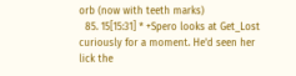orb (now with teeth marks)
  85. 15[15:31] * +Spero looks at Get_Lost curiously for a moment. He'd seen her lick the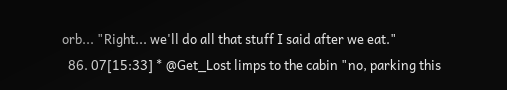orb... "Right... we'll do all that stuff I said after we eat."
  86. 07[15:33] * @Get_Lost limps to the cabin "no, parking this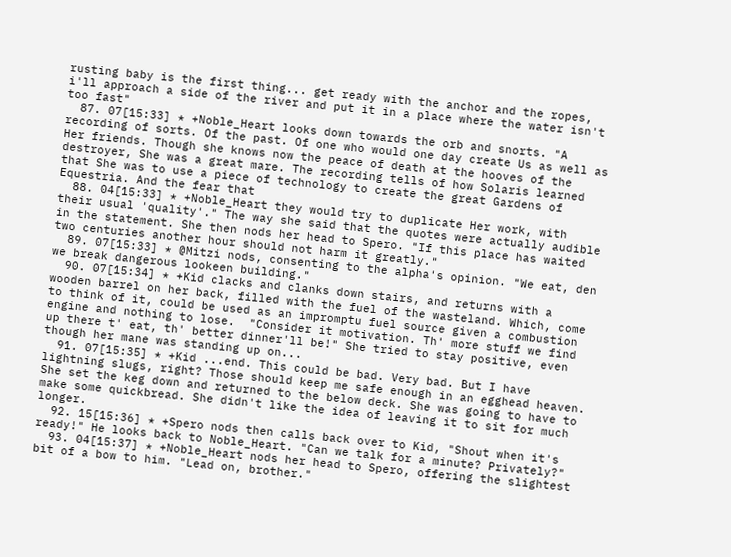rusting baby is the first thing... get ready with the anchor and the ropes, i'll approach a side of the river and put it in a place where the water isn't too fast"
  87. 07[15:33] * +Noble_Heart looks down towards the orb and snorts. "A recording of sorts. Of the past. Of one who would one day create Us as well as Her friends. Though she knows now the peace of death at the hooves of the destroyer, She was a great mare. The recording tells of how Solaris learned that She was to use a piece of technology to create the great Gardens of Equestria. And the fear that
  88. 04[15:33] * +Noble_Heart they would try to duplicate Her work, with their usual 'quality'." The way she said that the quotes were actually audible in the statement. She then nods her head to Spero. "If this place has waited two centuries another hour should not harm it greatly."
  89. 07[15:33] * @Mitzi nods, consenting to the alpha's opinion. "We eat, den we break dangerous lookeen building."
  90. 07[15:34] * +Kid clacks and clanks down stairs, and returns with a wooden barrel on her back, filled with the fuel of the wasteland. Which, come to think of it, could be used as an impromptu fuel source given a combustion engine and nothing to lose.  "Consider it motivation. Th' more stuff we find up there t' eat, th' better dinner'll be!" She tried to stay positive, even though her mane was standing up on...
  91. 07[15:35] * +Kid ...end. This could be bad. Very bad. But I have lightning slugs, right? Those should keep me safe enough in an egghead heaven. She set the keg down and returned to the below deck. She was going to have to make some quickbread. She didn't like the idea of leaving it to sit for much longer.
  92. 15[15:36] * +Spero nods then calls back over to Kid, "Shout when it's ready!" He looks back to Noble_Heart. "Can we talk for a minute? Privately?"
  93. 04[15:37] * +Noble_Heart nods her head to Spero, offering the slightest bit of a bow to him. "Lead on, brother."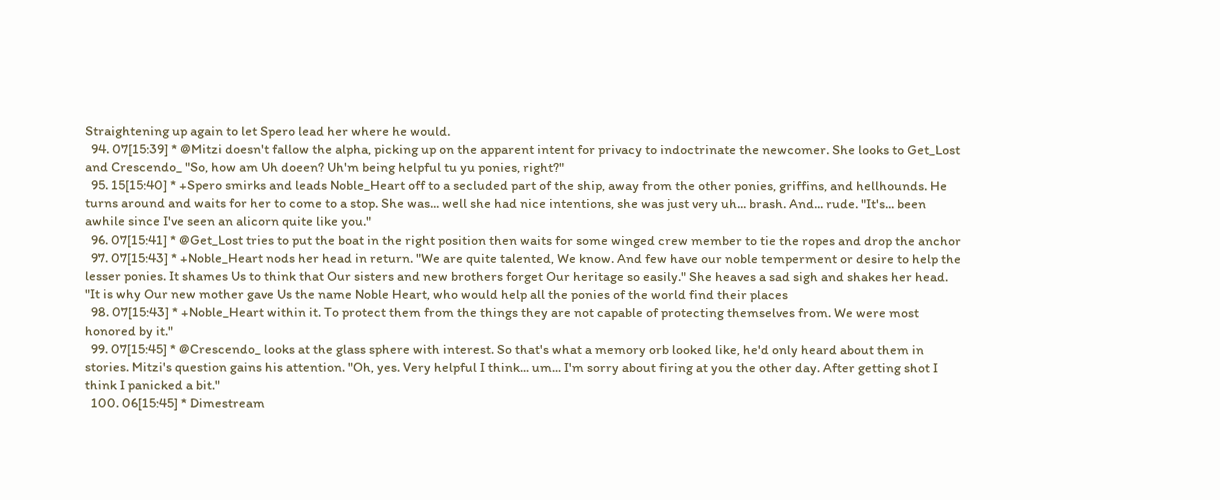Straightening up again to let Spero lead her where he would.
  94. 07[15:39] * @Mitzi doesn't fallow the alpha, picking up on the apparent intent for privacy to indoctrinate the newcomer. She looks to Get_Lost and Crescendo_ "So, how am Uh doeen? Uh'm being helpful tu yu ponies, right?"
  95. 15[15:40] * +Spero smirks and leads Noble_Heart off to a secluded part of the ship, away from the other ponies, griffins, and hellhounds. He turns around and waits for her to come to a stop. She was... well she had nice intentions, she was just very uh... brash. And... rude. "It's... been awhile since I've seen an alicorn quite like you."
  96. 07[15:41] * @Get_Lost tries to put the boat in the right position then waits for some winged crew member to tie the ropes and drop the anchor
  97. 07[15:43] * +Noble_Heart nods her head in return. "We are quite talented, We know. And few have our noble temperment or desire to help the lesser ponies. It shames Us to think that Our sisters and new brothers forget Our heritage so easily." She heaves a sad sigh and shakes her head. "It is why Our new mother gave Us the name Noble Heart, who would help all the ponies of the world find their places
  98. 07[15:43] * +Noble_Heart within it. To protect them from the things they are not capable of protecting themselves from. We were most honored by it."
  99. 07[15:45] * @Crescendo_ looks at the glass sphere with interest. So that's what a memory orb looked like, he'd only heard about them in stories. Mitzi's question gains his attention. "Oh, yes. Very helpful I think... um... I'm sorry about firing at you the other day. After getting shot I think I panicked a bit."
  100. 06[15:45] * Dimestream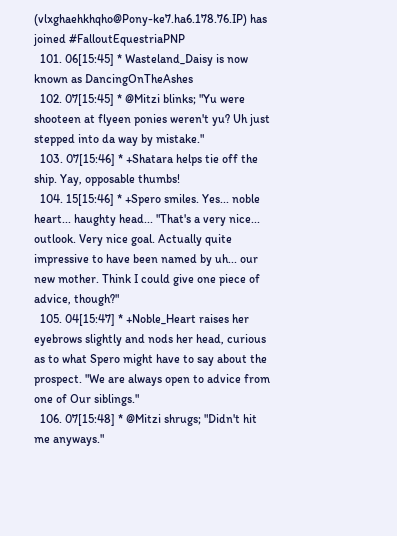(vlxghaehkhqho@Pony-ke7.ha6.178.76.IP) has joined #FalloutEquestriaPNP
  101. 06[15:45] * Wasteland_Daisy is now known as DancingOnTheAshes
  102. 07[15:45] * @Mitzi blinks; "Yu were shooteen at flyeen ponies weren't yu? Uh just stepped into da way by mistake."
  103. 07[15:46] * +Shatara helps tie off the ship. Yay, opposable thumbs!
  104. 15[15:46] * +Spero smiles. Yes... noble heart... haughty head... "That's a very nice... outlook. Very nice goal. Actually quite impressive to have been named by uh... our new mother. Think I could give one piece of advice, though?"
  105. 04[15:47] * +Noble_Heart raises her eyebrows slightly and nods her head, curious as to what Spero might have to say about the prospect. "We are always open to advice from one of Our siblings."
  106. 07[15:48] * @Mitzi shrugs; "Didn't hit me anyways."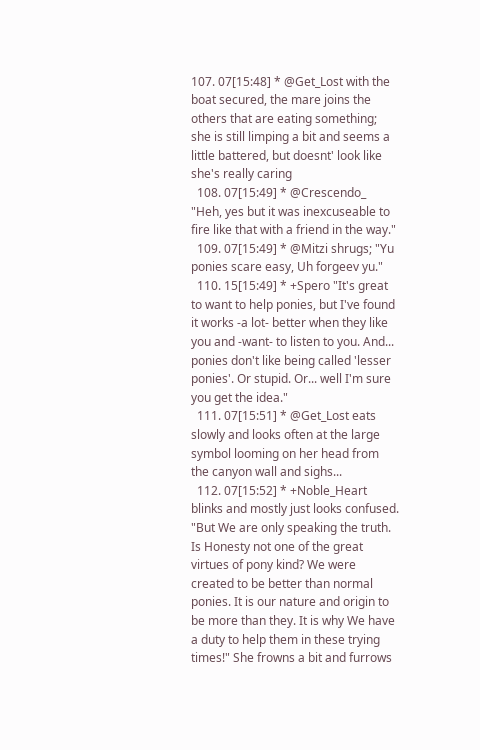107. 07[15:48] * @Get_Lost with the boat secured, the mare joins the others that are eating something; she is still limping a bit and seems a little battered, but doesnt' look like she's really caring
  108. 07[15:49] * @Crescendo_ "Heh, yes but it was inexcuseable to fire like that with a friend in the way."
  109. 07[15:49] * @Mitzi shrugs; "Yu ponies scare easy, Uh forgeev yu."
  110. 15[15:49] * +Spero "It's great to want to help ponies, but I've found it works -a lot- better when they like you and -want- to listen to you. And... ponies don't like being called 'lesser ponies'. Or stupid. Or... well I'm sure you get the idea."
  111. 07[15:51] * @Get_Lost eats slowly and looks often at the large symbol looming on her head from the canyon wall and sighs...
  112. 07[15:52] * +Noble_Heart blinks and mostly just looks confused. "But We are only speaking the truth. Is Honesty not one of the great virtues of pony kind? We were created to be better than normal ponies. It is our nature and origin to be more than they. It is why We have a duty to help them in these trying times!" She frowns a bit and furrows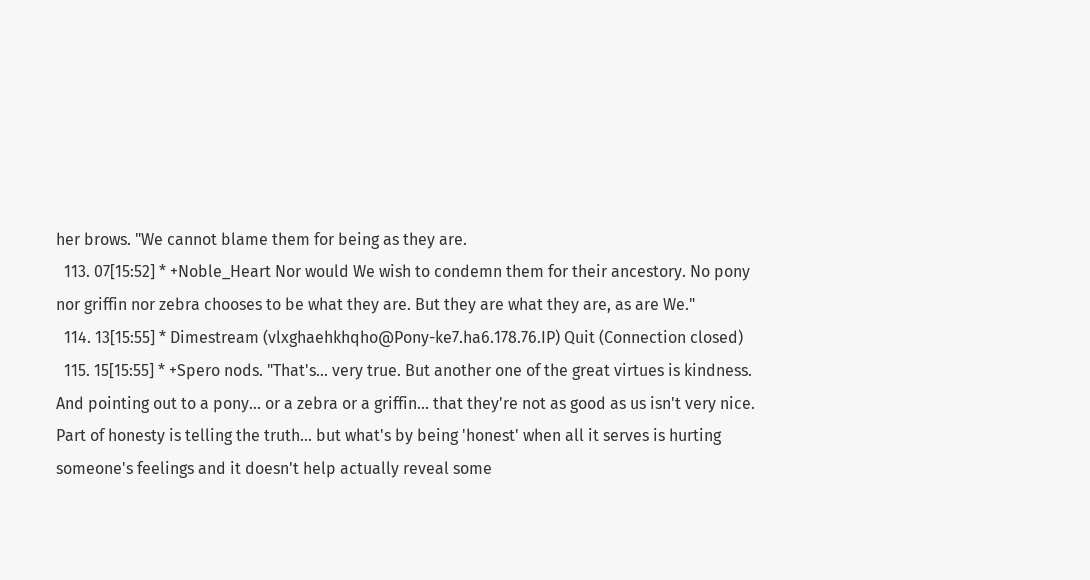her brows. "We cannot blame them for being as they are.
  113. 07[15:52] * +Noble_Heart Nor would We wish to condemn them for their ancestory. No pony nor griffin nor zebra chooses to be what they are. But they are what they are, as are We."
  114. 13[15:55] * Dimestream (vlxghaehkhqho@Pony-ke7.ha6.178.76.IP) Quit (Connection closed)
  115. 15[15:55] * +Spero nods. "That's... very true. But another one of the great virtues is kindness. And pointing out to a pony... or a zebra or a griffin... that they're not as good as us isn't very nice. Part of honesty is telling the truth... but what's by being 'honest' when all it serves is hurting someone's feelings and it doesn't help actually reveal some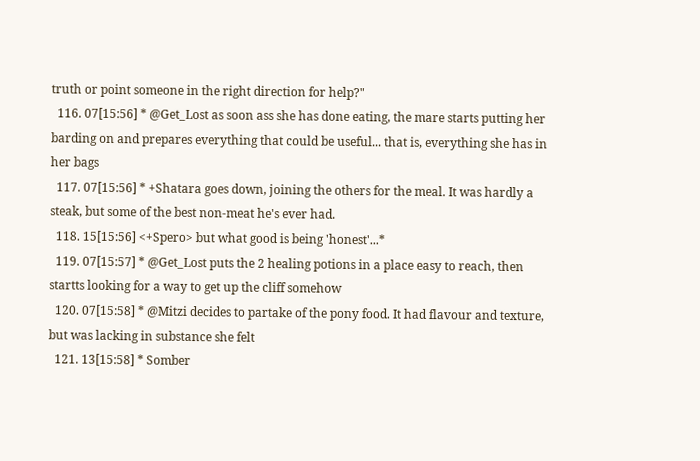truth or point someone in the right direction for help?"
  116. 07[15:56] * @Get_Lost as soon ass she has done eating, the mare starts putting her barding on and prepares everything that could be useful... that is, everything she has in her bags
  117. 07[15:56] * +Shatara goes down, joining the others for the meal. It was hardly a steak, but some of the best non-meat he's ever had.
  118. 15[15:56] <+Spero> but what good is being 'honest'...*
  119. 07[15:57] * @Get_Lost puts the 2 healing potions in a place easy to reach, then startts looking for a way to get up the cliff somehow
  120. 07[15:58] * @Mitzi decides to partake of the pony food. It had flavour and texture, but was lacking in substance she felt
  121. 13[15:58] * Somber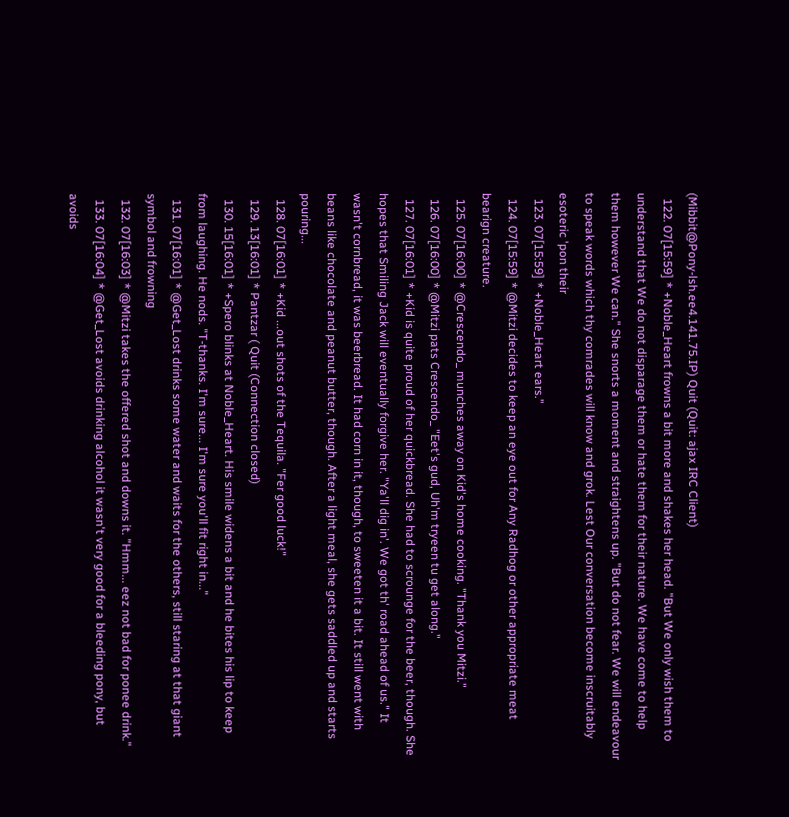(Mibbit@Pony-lsh.ee4.141.75.IP) Quit (Quit: ajax IRC Client)
  122. 07[15:59] * +Noble_Heart frowns a bit more and shakes her head. "But We only wish them to understand that We do not disparage them or hate them for their nature. We have come to help them however We can." She snorts a moment and straightens up. "But do not fear. We will endeavour to speak words which thy comrades will know and grok. Lest Our conversation become inscruitably esoteric 'pon their
  123. 07[15:59] * +Noble_Heart ears."
  124. 07[15:59] * @Mitzi decides to keep an eye out for Any Radhog or other appropriate meat bearign creature.
  125. 07[16:00] * @Crescendo_ munches away on Kid's home cooking. "Thank you Mitzi."
  126. 07[16:00] * @Mitzi pats Crescendo_ "Eet's gud, Uh'm tryeen tu get along."
  127. 07[16:01] * +Kid is quite proud of her quickbread. She had to scrounge for the beer, though. She hopes that Smiling Jack will eventually forgive her. "Ya'll dig in'. We got th' road ahead of us." It wasn't cornbread, it was beerbread. It had corn in it, though, to sweeten it a bit. It still went with beans like chocolate and peanut butter, though. After a light meal, she gets saddled up and starts pouring...
  128. 07[16:01] * +Kid ...out shots of the Tequila. "Fer good luck!"
  129. 13[16:01] * Pantzar ( Quit (Connection closed)
  130. 15[16:01] * +Spero blinks at Noble_Heart. His smile widens a bit and he bites his lip to keep from laughing. He nods. "T-thanks. I'm sure... I'm sure you'll fit right in..."
  131. 07[16:01] * @Get_Lost drinks some water and waits for the others, still staring at that giant symbol and frowning
  132. 07[16:03] * @Mitzi takes the offered shot and downs it. "Hmm... eez not bad for ponee drink."
  133. 07[16:04] * @Get_Lost avoids drinking alcohol it wasn't very good for a bleeding pony, but avoids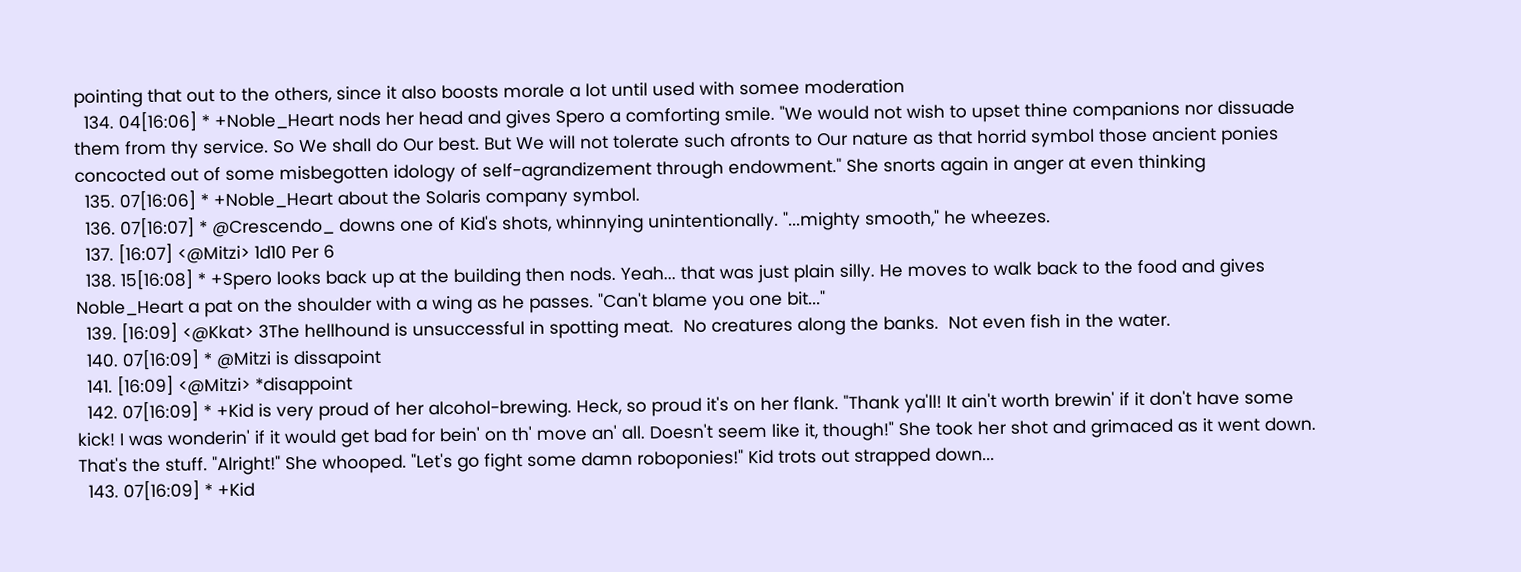pointing that out to the others, since it also boosts morale a lot until used with somee moderation
  134. 04[16:06] * +Noble_Heart nods her head and gives Spero a comforting smile. "We would not wish to upset thine companions nor dissuade them from thy service. So We shall do Our best. But We will not tolerate such afronts to Our nature as that horrid symbol those ancient ponies concocted out of some misbegotten idology of self-agrandizement through endowment." She snorts again in anger at even thinking
  135. 07[16:06] * +Noble_Heart about the Solaris company symbol.
  136. 07[16:07] * @Crescendo_ downs one of Kid's shots, whinnying unintentionally. "...mighty smooth," he wheezes.
  137. [16:07] <@Mitzi> 1d10 Per 6
  138. 15[16:08] * +Spero looks back up at the building then nods. Yeah... that was just plain silly. He moves to walk back to the food and gives Noble_Heart a pat on the shoulder with a wing as he passes. "Can't blame you one bit..."
  139. [16:09] <@Kkat> 3The hellhound is unsuccessful in spotting meat.  No creatures along the banks.  Not even fish in the water.
  140. 07[16:09] * @Mitzi is dissapoint
  141. [16:09] <@Mitzi> *disappoint
  142. 07[16:09] * +Kid is very proud of her alcohol-brewing. Heck, so proud it's on her flank. "Thank ya'll! It ain't worth brewin' if it don't have some kick! I was wonderin' if it would get bad for bein' on th' move an' all. Doesn't seem like it, though!" She took her shot and grimaced as it went down. That's the stuff. "Alright!" She whooped. "Let's go fight some damn roboponies!" Kid trots out strapped down...
  143. 07[16:09] * +Kid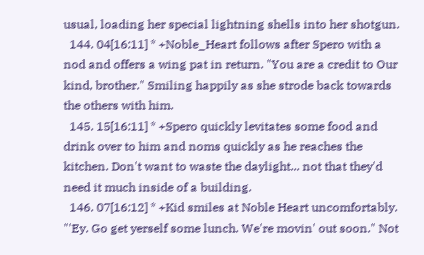usual, loading her special lightning shells into her shotgun.
  144. 04[16:11] * +Noble_Heart follows after Spero with a nod and offers a wing pat in return. "You are a credit to Our kind, brother." Smiling happily as she strode back towards the others with him.
  145. 15[16:11] * +Spero quickly levitates some food and drink over to him and noms quickly as he reaches the kitchen. Don't want to waste the daylight... not that they'd need it much inside of a building.
  146. 07[16:12] * +Kid smiles at Noble Heart uncomfortably. "'Ey. Go get yerself some lunch. We're movin' out soon." Not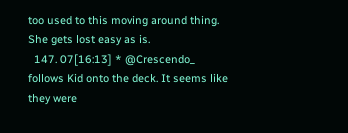too used to this moving around thing. She gets lost easy as is.
  147. 07[16:13] * @Crescendo_ follows Kid onto the deck. It seems like they were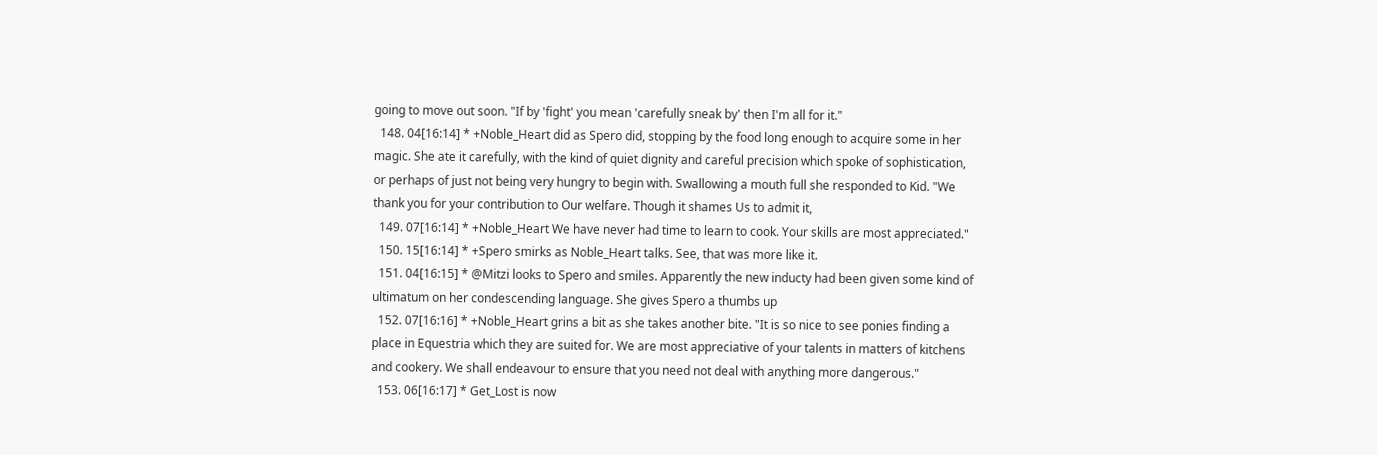going to move out soon. "If by 'fight' you mean 'carefully sneak by' then I'm all for it."
  148. 04[16:14] * +Noble_Heart did as Spero did, stopping by the food long enough to acquire some in her magic. She ate it carefully, with the kind of quiet dignity and careful precision which spoke of sophistication, or perhaps of just not being very hungry to begin with. Swallowing a mouth full she responded to Kid. "We thank you for your contribution to Our welfare. Though it shames Us to admit it,
  149. 07[16:14] * +Noble_Heart We have never had time to learn to cook. Your skills are most appreciated."
  150. 15[16:14] * +Spero smirks as Noble_Heart talks. See, that was more like it.
  151. 04[16:15] * @Mitzi looks to Spero and smiles. Apparently the new inducty had been given some kind of ultimatum on her condescending language. She gives Spero a thumbs up
  152. 07[16:16] * +Noble_Heart grins a bit as she takes another bite. "It is so nice to see ponies finding a place in Equestria which they are suited for. We are most appreciative of your talents in matters of kitchens and cookery. We shall endeavour to ensure that you need not deal with anything more dangerous."
  153. 06[16:17] * Get_Lost is now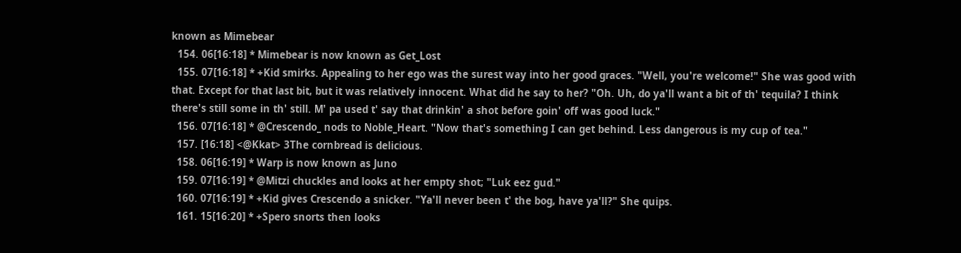known as Mimebear
  154. 06[16:18] * Mimebear is now known as Get_Lost
  155. 07[16:18] * +Kid smirks. Appealing to her ego was the surest way into her good graces. "Well, you're welcome!" She was good with that. Except for that last bit, but it was relatively innocent. What did he say to her? "Oh. Uh, do ya'll want a bit of th' tequila? I think there's still some in th' still. M' pa used t' say that drinkin' a shot before goin' off was good luck."
  156. 07[16:18] * @Crescendo_ nods to Noble_Heart. "Now that's something I can get behind. Less dangerous is my cup of tea."
  157. [16:18] <@Kkat> 3The cornbread is delicious.
  158. 06[16:19] * Warp is now known as Juno
  159. 07[16:19] * @Mitzi chuckles and looks at her empty shot; "Luk eez gud."
  160. 07[16:19] * +Kid gives Crescendo a snicker. "Ya'll never been t' the bog, have ya'll?" She quips.
  161. 15[16:20] * +Spero snorts then looks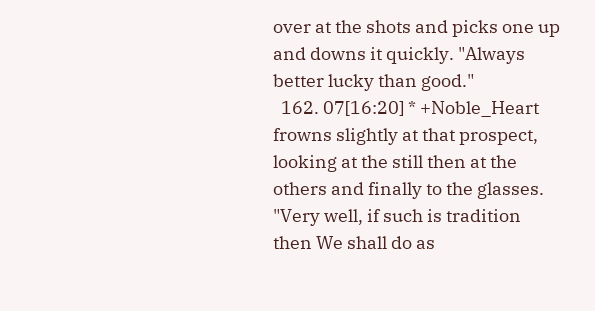over at the shots and picks one up and downs it quickly. "Always better lucky than good."
  162. 07[16:20] * +Noble_Heart frowns slightly at that prospect, looking at the still then at the others and finally to the glasses. "Very well, if such is tradition then We shall do as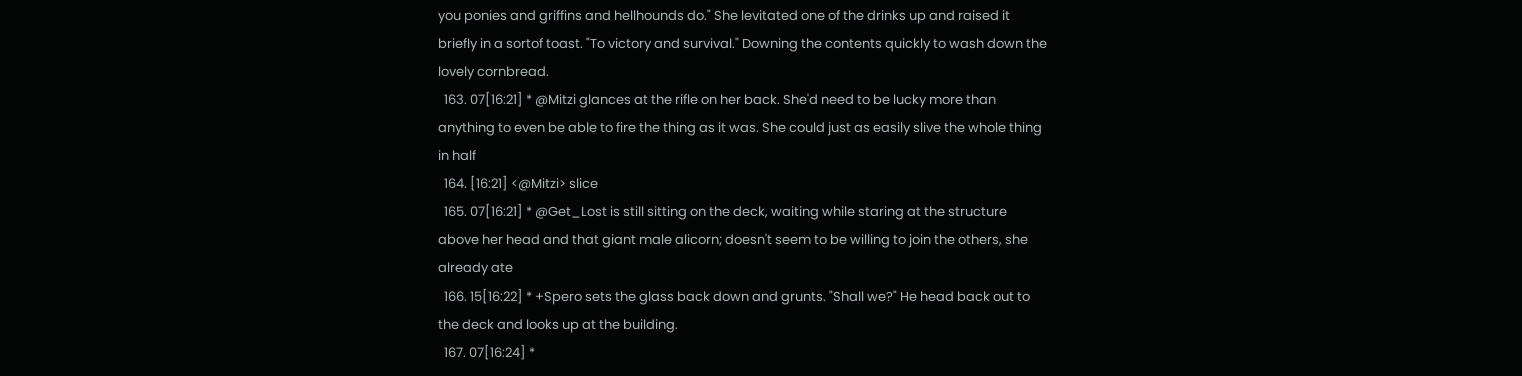you ponies and griffins and hellhounds do." She levitated one of the drinks up and raised it briefly in a sortof toast. "To victory and survival." Downing the contents quickly to wash down the lovely cornbread.
  163. 07[16:21] * @Mitzi glances at the rifle on her back. She'd need to be lucky more than anything to even be able to fire the thing as it was. She could just as easily slive the whole thing in half
  164. [16:21] <@Mitzi> slice
  165. 07[16:21] * @Get_Lost is still sitting on the deck, waiting while staring at the structure above her head and that giant male alicorn; doesn't seem to be willing to join the others, she already ate
  166. 15[16:22] * +Spero sets the glass back down and grunts. "Shall we?" He head back out to the deck and looks up at the building.
  167. 07[16:24] *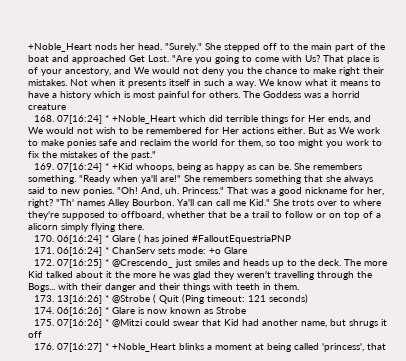+Noble_Heart nods her head. "Surely." She stepped off to the main part of the boat and approached Get Lost. "Are you going to come with Us? That place is of your ancestory, and We would not deny you the chance to make right their mistakes. Not when it presents itself in such a way. We know what it means to have a history which is most painful for others. The Goddess was a horrid creature
  168. 07[16:24] * +Noble_Heart which did terrible things for Her ends, and We would not wish to be remembered for Her actions either. But as We work to make ponies safe and reclaim the world for them, so too might you work to fix the mistakes of the past."
  169. 07[16:24] * +Kid whoops, being as happy as can be. She remembers something. "Ready when ya'll are!" She remembers something that she always said to new ponies. "Oh! And, uh. Princess." That was a good nickname for her, right? "Th' names Alley Bourbon. Ya'll can call me Kid." She trots over to where they're supposed to offboard, whether that be a trail to follow or on top of a alicorn simply flying there.
  170. 06[16:24] * Glare ( has joined #FalloutEquestriaPNP
  171. 06[16:24] * ChanServ sets mode: +o Glare
  172. 07[16:25] * @Crescendo_ just smiles and heads up to the deck. The more Kid talked about it the more he was glad they weren't travelling through the Bogs... with their danger and their things with teeth in them.
  173. 13[16:26] * @Strobe ( Quit (Ping timeout: 121 seconds)
  174. 06[16:26] * Glare is now known as Strobe
  175. 07[16:26] * @Mitzi could swear that Kid had another name, but shrugs it off
  176. 07[16:27] * +Noble_Heart blinks a moment at being called 'princess', that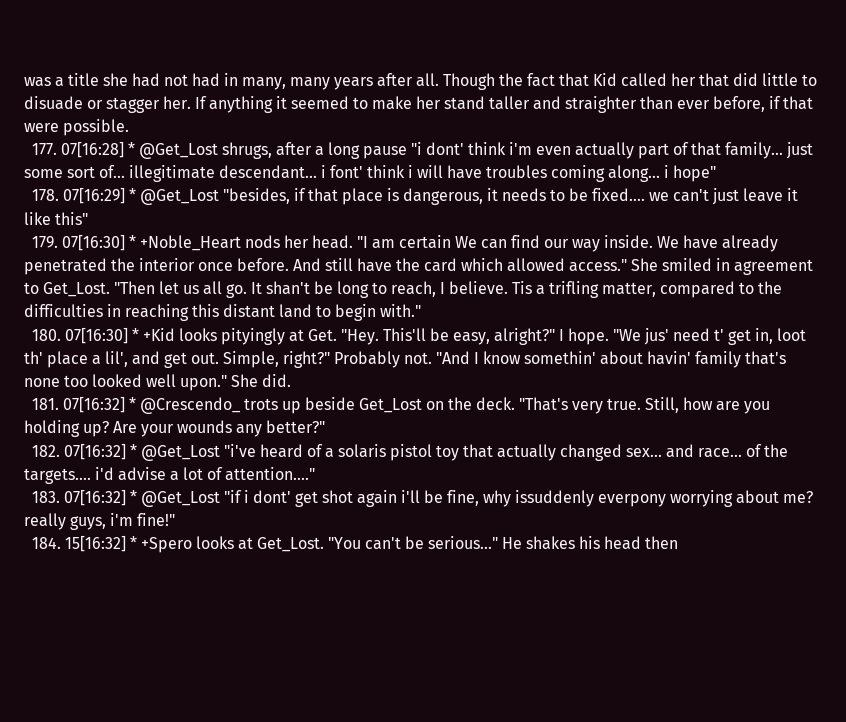was a title she had not had in many, many years after all. Though the fact that Kid called her that did little to disuade or stagger her. If anything it seemed to make her stand taller and straighter than ever before, if that were possible.
  177. 07[16:28] * @Get_Lost shrugs, after a long pause "i dont' think i'm even actually part of that family... just some sort of... illegitimate descendant... i font' think i will have troubles coming along... i hope"
  178. 07[16:29] * @Get_Lost "besides, if that place is dangerous, it needs to be fixed.... we can't just leave it like this"
  179. 07[16:30] * +Noble_Heart nods her head. "I am certain We can find our way inside. We have already penetrated the interior once before. And still have the card which allowed access." She smiled in agreement to Get_Lost. "Then let us all go. It shan't be long to reach, I believe. Tis a trifling matter, compared to the difficulties in reaching this distant land to begin with."
  180. 07[16:30] * +Kid looks pityingly at Get. "Hey. This'll be easy, alright?" I hope. "We jus' need t' get in, loot th' place a lil', and get out. Simple, right?" Probably not. "And I know somethin' about havin' family that's none too looked well upon." She did.
  181. 07[16:32] * @Crescendo_ trots up beside Get_Lost on the deck. "That's very true. Still, how are you holding up? Are your wounds any better?"
  182. 07[16:32] * @Get_Lost "i've heard of a solaris pistol toy that actually changed sex... and race... of the targets.... i'd advise a lot of attention...."
  183. 07[16:32] * @Get_Lost "if i dont' get shot again i'll be fine, why issuddenly everpony worrying about me? really guys, i'm fine!"
  184. 15[16:32] * +Spero looks at Get_Lost. "You can't be serious..." He shakes his head then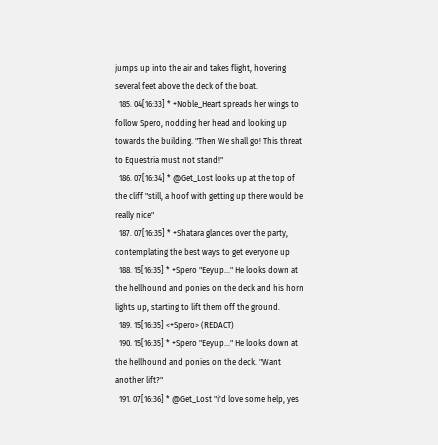jumps up into the air and takes flight, hovering several feet above the deck of the boat.
  185. 04[16:33] * +Noble_Heart spreads her wings to follow Spero, nodding her head and looking up towards the building. "Then We shall go! This threat to Equestria must not stand!"
  186. 07[16:34] * @Get_Lost looks up at the top of the cliff "still, a hoof with getting up there would be really nice"
  187. 07[16:35] * +Shatara glances over the party, contemplating the best ways to get everyone up
  188. 15[16:35] * +Spero "Eeyup..." He looks down at the hellhound and ponies on the deck and his horn lights up, starting to lift them off the ground.
  189. 15[16:35] <+Spero> (REDACT)
  190. 15[16:35] * +Spero "Eeyup..." He looks down at the hellhound and ponies on the deck. "Want another lift?"
  191. 07[16:36] * @Get_Lost "i'd love some help, yes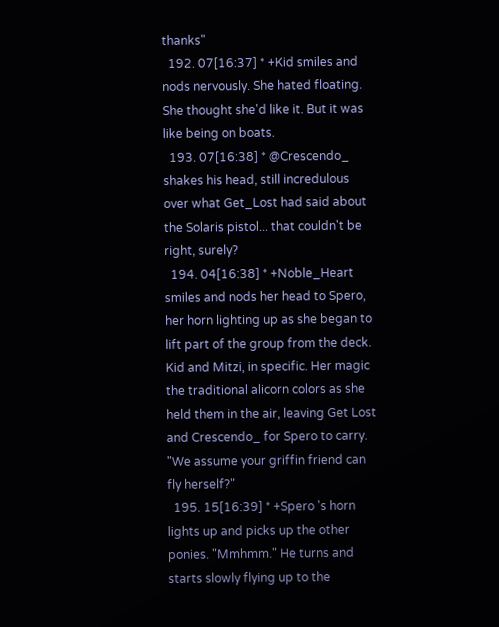thanks"
  192. 07[16:37] * +Kid smiles and nods nervously. She hated floating. She thought she'd like it. But it was like being on boats.
  193. 07[16:38] * @Crescendo_ shakes his head, still incredulous over what Get_Lost had said about the Solaris pistol... that couldn't be right, surely?
  194. 04[16:38] * +Noble_Heart smiles and nods her head to Spero, her horn lighting up as she began to lift part of the group from the deck. Kid and Mitzi, in specific. Her magic the traditional alicorn colors as she held them in the air, leaving Get Lost and Crescendo_ for Spero to carry. "We assume your griffin friend can fly herself?"
  195. 15[16:39] * +Spero 's horn lights up and picks up the other ponies. "Mmhmm." He turns and starts slowly flying up to the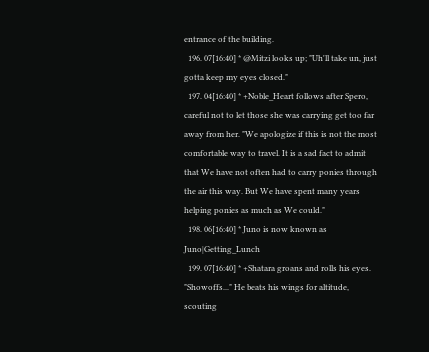entrance of the building.
  196. 07[16:40] * @Mitzi looks up; "Uh'll take un, just gotta keep my eyes closed."
  197. 04[16:40] * +Noble_Heart follows after Spero, careful not to let those she was carrying get too far away from her. "We apologize if this is not the most comfortable way to travel. It is a sad fact to admit that We have not often had to carry ponies through the air this way. But We have spent many years helping ponies as much as We could."
  198. 06[16:40] * Juno is now known as Juno|Getting_Lunch
  199. 07[16:40] * +Shatara groans and rolls his eyes. "Showoffs..." He beats his wings for altitude, scouting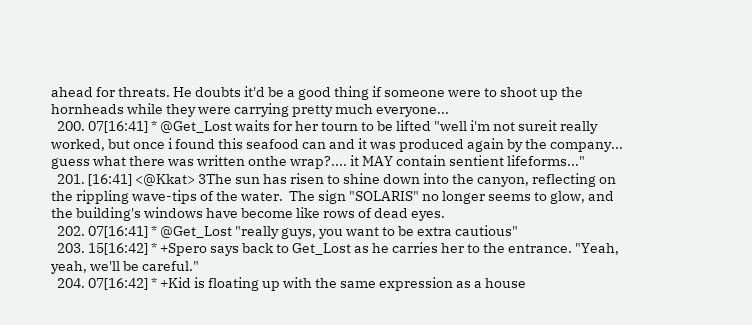ahead for threats. He doubts it'd be a good thing if someone were to shoot up the hornheads while they were carrying pretty much everyone...
  200. 07[16:41] * @Get_Lost waits for her tourn to be lifted "well i'm not sureit really worked, but once i found this seafood can and it was produced again by the company... guess what there was written onthe wrap?.... it MAY contain sentient lifeforms..."
  201. [16:41] <@Kkat> 3The sun has risen to shine down into the canyon, reflecting on the rippling wave-tips of the water.  The sign "SOLARIS" no longer seems to glow, and the building's windows have become like rows of dead eyes.
  202. 07[16:41] * @Get_Lost "really guys, you want to be extra cautious"
  203. 15[16:42] * +Spero says back to Get_Lost as he carries her to the entrance. "Yeah, yeah, we'll be careful."
  204. 07[16:42] * +Kid is floating up with the same expression as a house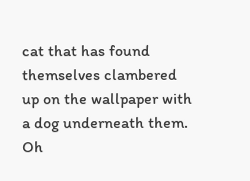cat that has found themselves clambered up on the wallpaper with a dog underneath them. Oh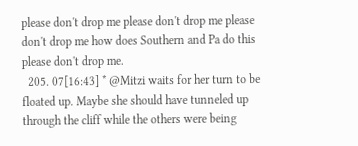please don't drop me please don't drop me please don't drop me how does Southern and Pa do this please don't drop me.
  205. 07[16:43] * @Mitzi waits for her turn to be floated up. Maybe she should have tunneled up through the cliff while the others were being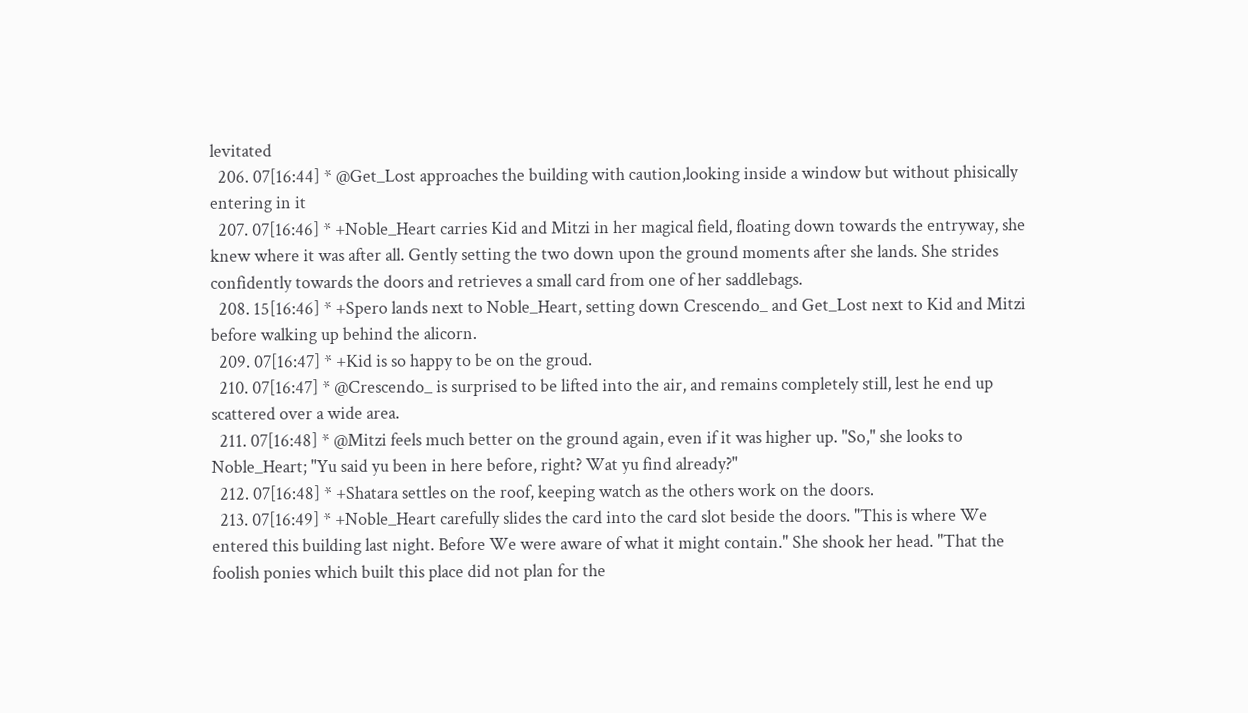levitated
  206. 07[16:44] * @Get_Lost approaches the building with caution,looking inside a window but without phisically entering in it
  207. 07[16:46] * +Noble_Heart carries Kid and Mitzi in her magical field, floating down towards the entryway, she knew where it was after all. Gently setting the two down upon the ground moments after she lands. She strides confidently towards the doors and retrieves a small card from one of her saddlebags.
  208. 15[16:46] * +Spero lands next to Noble_Heart, setting down Crescendo_ and Get_Lost next to Kid and Mitzi before walking up behind the alicorn.
  209. 07[16:47] * +Kid is so happy to be on the groud.
  210. 07[16:47] * @Crescendo_ is surprised to be lifted into the air, and remains completely still, lest he end up scattered over a wide area.
  211. 07[16:48] * @Mitzi feels much better on the ground again, even if it was higher up. "So," she looks to Noble_Heart; "Yu said yu been in here before, right? Wat yu find already?"
  212. 07[16:48] * +Shatara settles on the roof, keeping watch as the others work on the doors.
  213. 07[16:49] * +Noble_Heart carefully slides the card into the card slot beside the doors. "This is where We entered this building last night. Before We were aware of what it might contain." She shook her head. "That the foolish ponies which built this place did not plan for the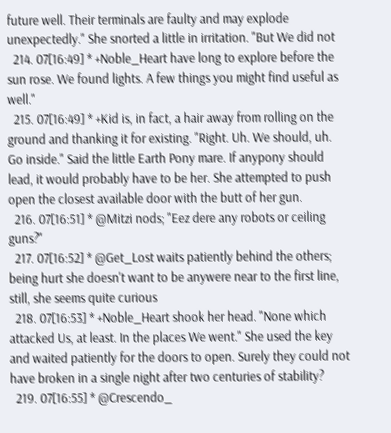future well. Their terminals are faulty and may explode unexpectedly." She snorted a little in irritation. "But We did not
  214. 07[16:49] * +Noble_Heart have long to explore before the sun rose. We found lights. A few things you might find useful as well."
  215. 07[16:49] * +Kid is, in fact, a hair away from rolling on the ground and thanking it for existing. "Right. Uh. We should, uh. Go inside." Said the little Earth Pony mare. If anypony should lead, it would probably have to be her. She attempted to push open the closest available door with the butt of her gun.
  216. 07[16:51] * @Mitzi nods; "Eez dere any robots or ceiling guns?"
  217. 07[16:52] * @Get_Lost waits patiently behind the others; being hurt she doesn't want to be anywere near to the first line, still, she seems quite curious
  218. 07[16:53] * +Noble_Heart shook her head. "None which attacked Us, at least. In the places We went." She used the key and waited patiently for the doors to open. Surely they could not have broken in a single night after two centuries of stability?
  219. 07[16:55] * @Crescendo_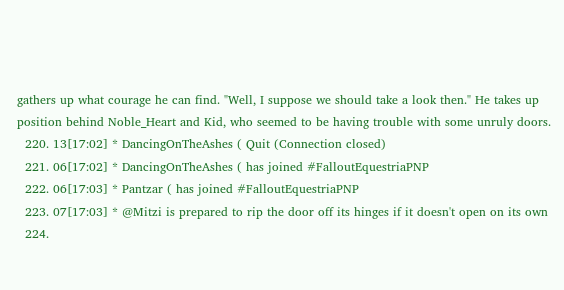gathers up what courage he can find. "Well, I suppose we should take a look then." He takes up position behind Noble_Heart and Kid, who seemed to be having trouble with some unruly doors.
  220. 13[17:02] * DancingOnTheAshes ( Quit (Connection closed)
  221. 06[17:02] * DancingOnTheAshes ( has joined #FalloutEquestriaPNP
  222. 06[17:03] * Pantzar ( has joined #FalloutEquestriaPNP
  223. 07[17:03] * @Mitzi is prepared to rip the door off its hinges if it doesn't open on its own
  224.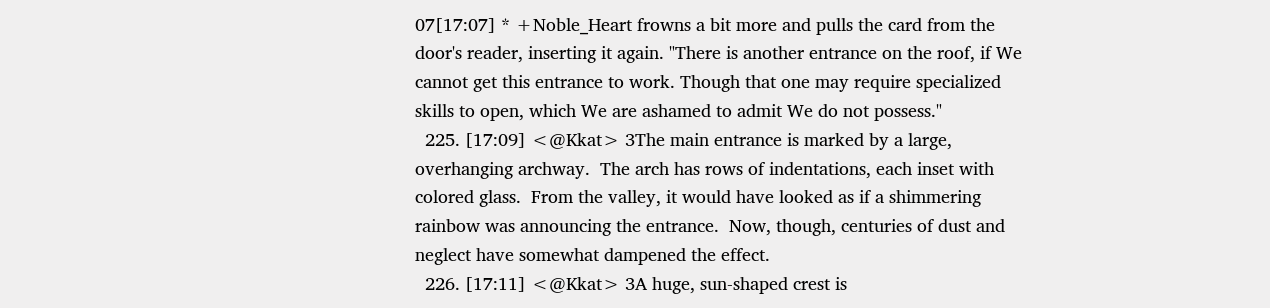07[17:07] * +Noble_Heart frowns a bit more and pulls the card from the door's reader, inserting it again. "There is another entrance on the roof, if We cannot get this entrance to work. Though that one may require specialized skills to open, which We are ashamed to admit We do not possess."
  225. [17:09] <@Kkat> 3The main entrance is marked by a large, overhanging archway.  The arch has rows of indentations, each inset with colored glass.  From the valley, it would have looked as if a shimmering rainbow was announcing the entrance.  Now, though, centuries of dust and neglect have somewhat dampened the effect.
  226. [17:11] <@Kkat> 3A huge, sun-shaped crest is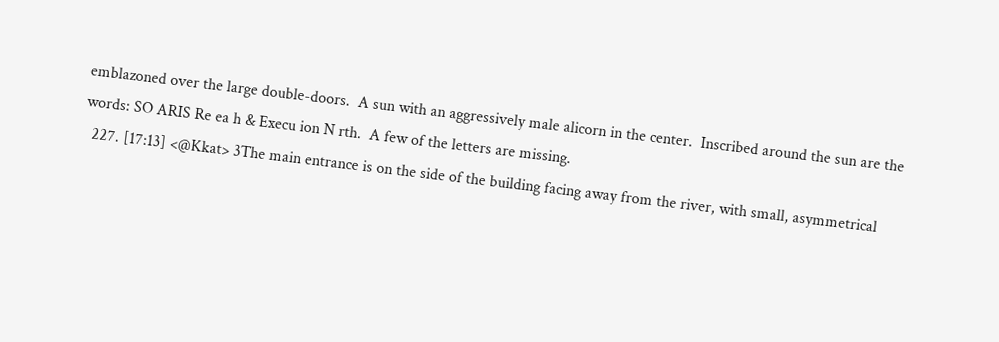emblazoned over the large double-doors.  A sun with an aggressively male alicorn in the center.  Inscribed around the sun are the words: SO ARIS Re ea h & Execu ion N rth.  A few of the letters are missing.
  227. [17:13] <@Kkat> 3The main entrance is on the side of the building facing away from the river, with small, asymmetrical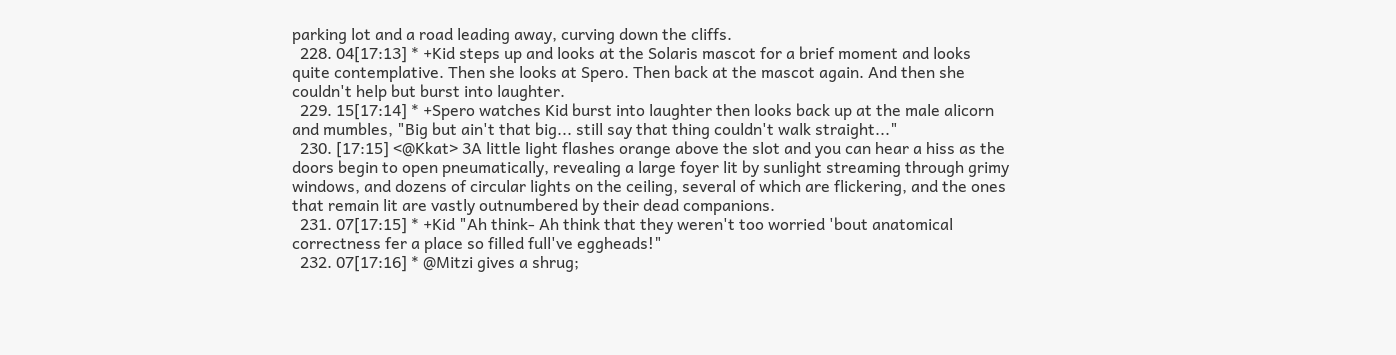parking lot and a road leading away, curving down the cliffs.
  228. 04[17:13] * +Kid steps up and looks at the Solaris mascot for a brief moment and looks quite contemplative. Then she looks at Spero. Then back at the mascot again. And then she couldn't help but burst into laughter.
  229. 15[17:14] * +Spero watches Kid burst into laughter then looks back up at the male alicorn and mumbles, "Big but ain't that big... still say that thing couldn't walk straight..."
  230. [17:15] <@Kkat> 3A little light flashes orange above the slot and you can hear a hiss as the doors begin to open pneumatically, revealing a large foyer lit by sunlight streaming through grimy windows, and dozens of circular lights on the ceiling, several of which are flickering, and the ones that remain lit are vastly outnumbered by their dead companions.
  231. 07[17:15] * +Kid "Ah think- Ah think that they weren't too worried 'bout anatomical correctness fer a place so filled full've eggheads!"
  232. 07[17:16] * @Mitzi gives a shrug;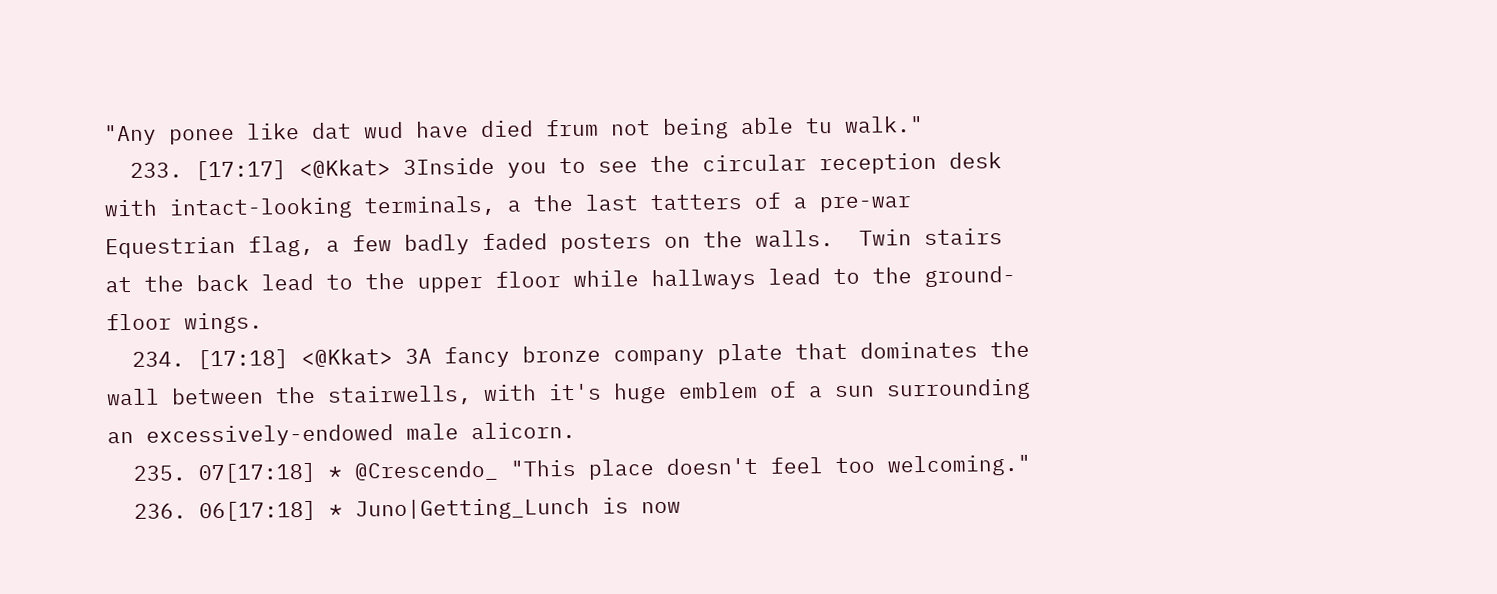"Any ponee like dat wud have died frum not being able tu walk."
  233. [17:17] <@Kkat> 3Inside you to see the circular reception desk with intact-looking terminals, a the last tatters of a pre-war Equestrian flag, a few badly faded posters on the walls.  Twin stairs at the back lead to the upper floor while hallways lead to the ground-floor wings.
  234. [17:18] <@Kkat> 3A fancy bronze company plate that dominates the wall between the stairwells, with it's huge emblem of a sun surrounding an excessively-endowed male alicorn.
  235. 07[17:18] * @Crescendo_ "This place doesn't feel too welcoming."
  236. 06[17:18] * Juno|Getting_Lunch is now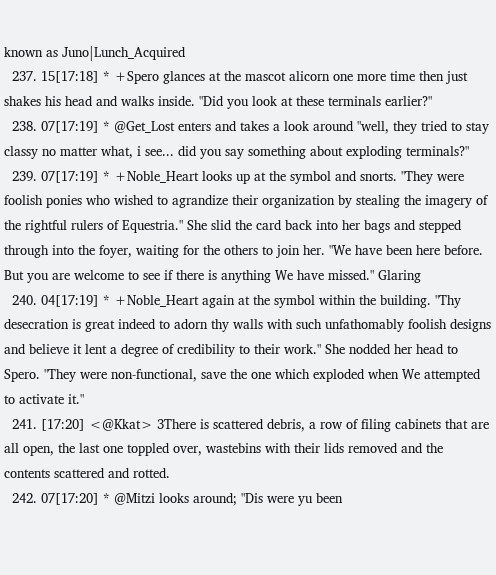known as Juno|Lunch_Acquired
  237. 15[17:18] * +Spero glances at the mascot alicorn one more time then just shakes his head and walks inside. "Did you look at these terminals earlier?"
  238. 07[17:19] * @Get_Lost enters and takes a look around "well, they tried to stay classy no matter what, i see... did you say something about exploding terminals?"
  239. 07[17:19] * +Noble_Heart looks up at the symbol and snorts. "They were foolish ponies who wished to agrandize their organization by stealing the imagery of the rightful rulers of Equestria." She slid the card back into her bags and stepped through into the foyer, waiting for the others to join her. "We have been here before. But you are welcome to see if there is anything We have missed." Glaring
  240. 04[17:19] * +Noble_Heart again at the symbol within the building. "Thy desecration is great indeed to adorn thy walls with such unfathomably foolish designs and believe it lent a degree of credibility to their work." She nodded her head to Spero. "They were non-functional, save the one which exploded when We attempted to activate it."
  241. [17:20] <@Kkat> 3There is scattered debris, a row of filing cabinets that are all open, the last one toppled over, wastebins with their lids removed and the contents scattered and rotted.
  242. 07[17:20] * @Mitzi looks around; "Dis were yu been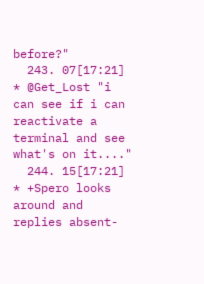before?"
  243. 07[17:21] * @Get_Lost "i can see if i can reactivate a terminal and see what's on it...."
  244. 15[17:21] * +Spero looks around and replies absent-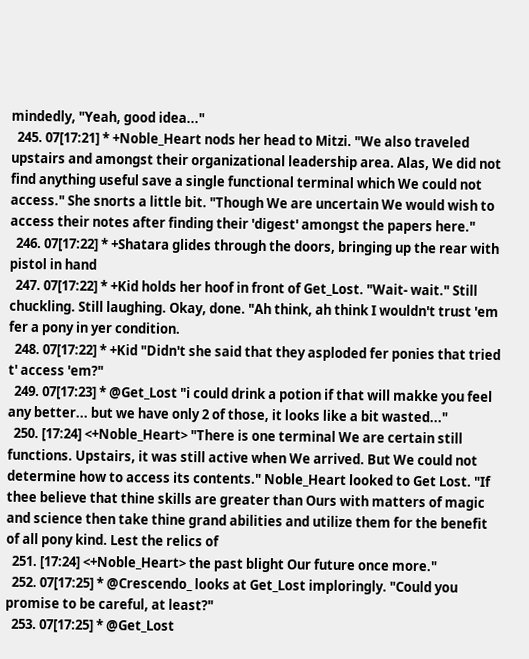mindedly, "Yeah, good idea..."
  245. 07[17:21] * +Noble_Heart nods her head to Mitzi. "We also traveled upstairs and amongst their organizational leadership area. Alas, We did not find anything useful save a single functional terminal which We could not access." She snorts a little bit. "Though We are uncertain We would wish to access their notes after finding their 'digest' amongst the papers here."
  246. 07[17:22] * +Shatara glides through the doors, bringing up the rear with pistol in hand
  247. 07[17:22] * +Kid holds her hoof in front of Get_Lost. "Wait- wait." Still chuckling. Still laughing. Okay, done. "Ah think, ah think I wouldn't trust 'em fer a pony in yer condition.
  248. 07[17:22] * +Kid "Didn't she said that they asploded fer ponies that tried t' access 'em?"
  249. 07[17:23] * @Get_Lost "i could drink a potion if that will makke you feel any better... but we have only 2 of those, it looks like a bit wasted..."
  250. [17:24] <+Noble_Heart> "There is one terminal We are certain still functions. Upstairs, it was still active when We arrived. But We could not determine how to access its contents." Noble_Heart looked to Get Lost. "If thee believe that thine skills are greater than Ours with matters of magic and science then take thine grand abilities and utilize them for the benefit of all pony kind. Lest the relics of
  251. [17:24] <+Noble_Heart> the past blight Our future once more."
  252. 07[17:25] * @Crescendo_ looks at Get_Lost imploringly. "Could you promise to be careful, at least?"
  253. 07[17:25] * @Get_Lost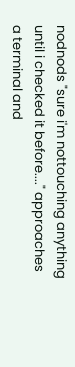nodnods "sure i'm nottouching anything until i checked it before...." approaches a terminal and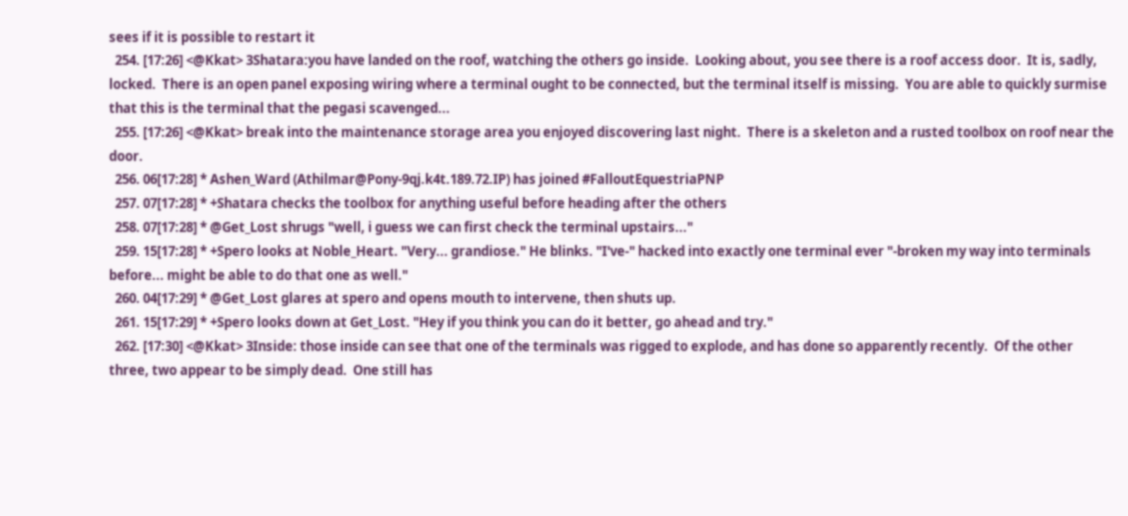sees if it is possible to restart it
  254. [17:26] <@Kkat> 3Shatara:you have landed on the roof, watching the others go inside.  Looking about, you see there is a roof access door.  It is, sadly, locked.  There is an open panel exposing wiring where a terminal ought to be connected, but the terminal itself is missing.  You are able to quickly surmise that this is the terminal that the pegasi scavenged...
  255. [17:26] <@Kkat> break into the maintenance storage area you enjoyed discovering last night.  There is a skeleton and a rusted toolbox on roof near the door.
  256. 06[17:28] * Ashen_Ward (Athilmar@Pony-9qj.k4t.189.72.IP) has joined #FalloutEquestriaPNP
  257. 07[17:28] * +Shatara checks the toolbox for anything useful before heading after the others
  258. 07[17:28] * @Get_Lost shrugs "well, i guess we can first check the terminal upstairs..."
  259. 15[17:28] * +Spero looks at Noble_Heart. "Very... grandiose." He blinks. "I've-" hacked into exactly one terminal ever "-broken my way into terminals before... might be able to do that one as well."
  260. 04[17:29] * @Get_Lost glares at spero and opens mouth to intervene, then shuts up.
  261. 15[17:29] * +Spero looks down at Get_Lost. "Hey if you think you can do it better, go ahead and try."
  262. [17:30] <@Kkat> 3Inside: those inside can see that one of the terminals was rigged to explode, and has done so apparently recently.  Of the other three, two appear to be simply dead.  One still has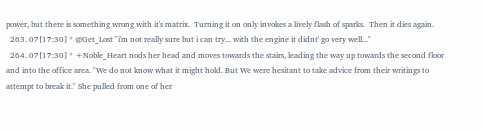power, but there is something wrong with it's matrix.  Turning it on only invokes a lively flash of sparks.  Then it dies again.
  263. 07[17:30] * @Get_Lost "i'm not really sure but i can try... with the engine it didnt' go very well..."
  264. 07[17:30] * +Noble_Heart nods her head and moves towards the stairs, leading the way up towards the second floor and into the office area. "We do not know what it might hold. But We were hesitant to take advice from their writings to attempt to break it." She pulled from one of her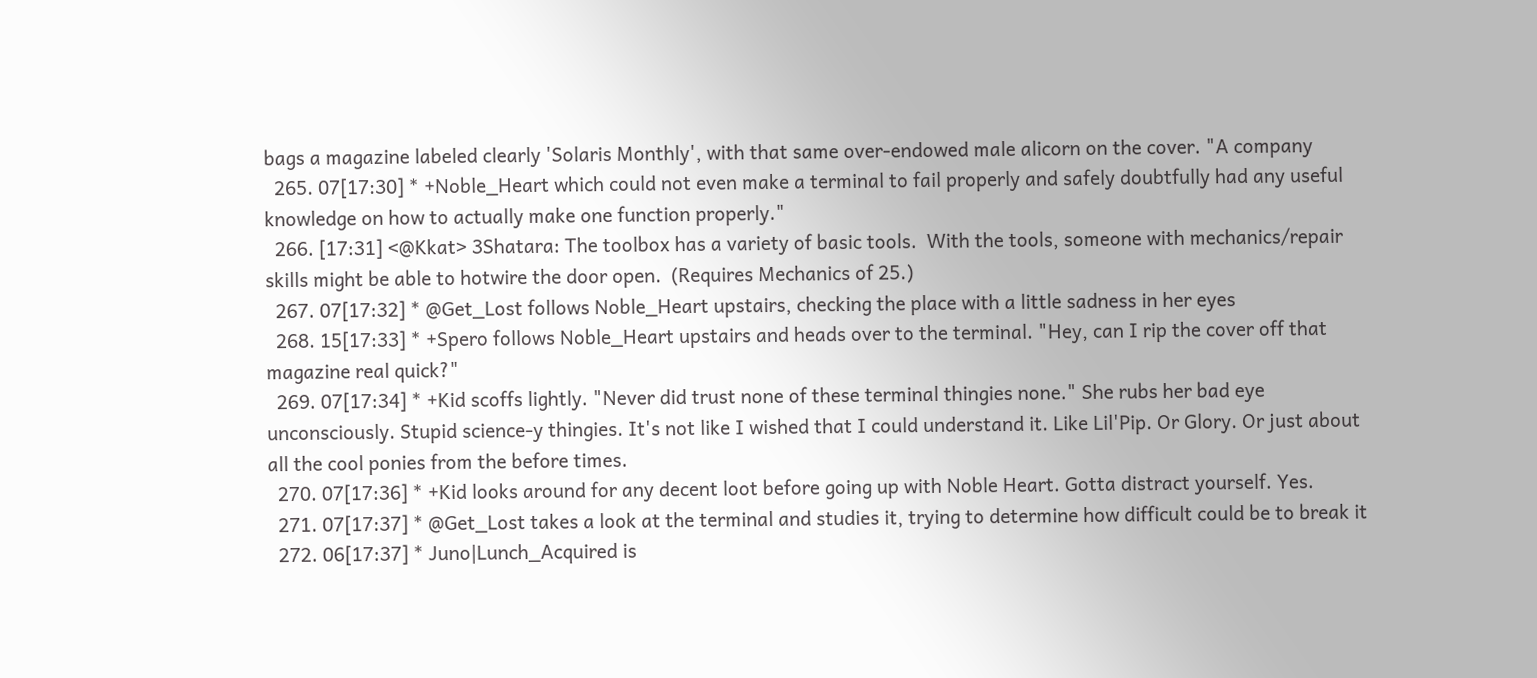bags a magazine labeled clearly 'Solaris Monthly', with that same over-endowed male alicorn on the cover. "A company
  265. 07[17:30] * +Noble_Heart which could not even make a terminal to fail properly and safely doubtfully had any useful knowledge on how to actually make one function properly."
  266. [17:31] <@Kkat> 3Shatara: The toolbox has a variety of basic tools.  With the tools, someone with mechanics/repair skills might be able to hotwire the door open.  (Requires Mechanics of 25.)
  267. 07[17:32] * @Get_Lost follows Noble_Heart upstairs, checking the place with a little sadness in her eyes
  268. 15[17:33] * +Spero follows Noble_Heart upstairs and heads over to the terminal. "Hey, can I rip the cover off that magazine real quick?"
  269. 07[17:34] * +Kid scoffs lightly. "Never did trust none of these terminal thingies none." She rubs her bad eye unconsciously. Stupid science-y thingies. It's not like I wished that I could understand it. Like Lil'Pip. Or Glory. Or just about all the cool ponies from the before times.
  270. 07[17:36] * +Kid looks around for any decent loot before going up with Noble Heart. Gotta distract yourself. Yes.
  271. 07[17:37] * @Get_Lost takes a look at the terminal and studies it, trying to determine how difficult could be to break it
  272. 06[17:37] * Juno|Lunch_Acquired is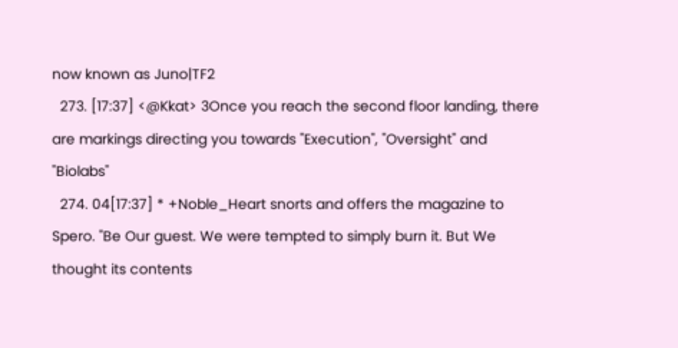now known as Juno|TF2
  273. [17:37] <@Kkat> 3Once you reach the second floor landing, there are markings directing you towards "Execution", "Oversight" and "Biolabs"
  274. 04[17:37] * +Noble_Heart snorts and offers the magazine to Spero. "Be Our guest. We were tempted to simply burn it. But We thought its contents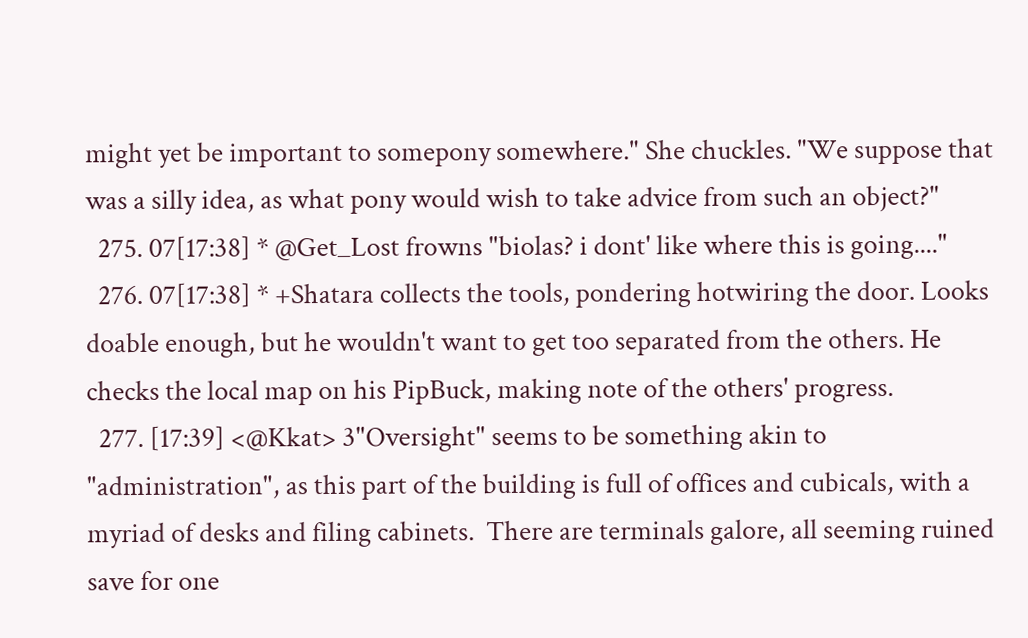might yet be important to somepony somewhere." She chuckles. "We suppose that was a silly idea, as what pony would wish to take advice from such an object?"
  275. 07[17:38] * @Get_Lost frowns "biolas? i dont' like where this is going...."
  276. 07[17:38] * +Shatara collects the tools, pondering hotwiring the door. Looks doable enough, but he wouldn't want to get too separated from the others. He checks the local map on his PipBuck, making note of the others' progress.
  277. [17:39] <@Kkat> 3"Oversight" seems to be something akin to "administration", as this part of the building is full of offices and cubicals, with a myriad of desks and filing cabinets.  There are terminals galore, all seeming ruined save for one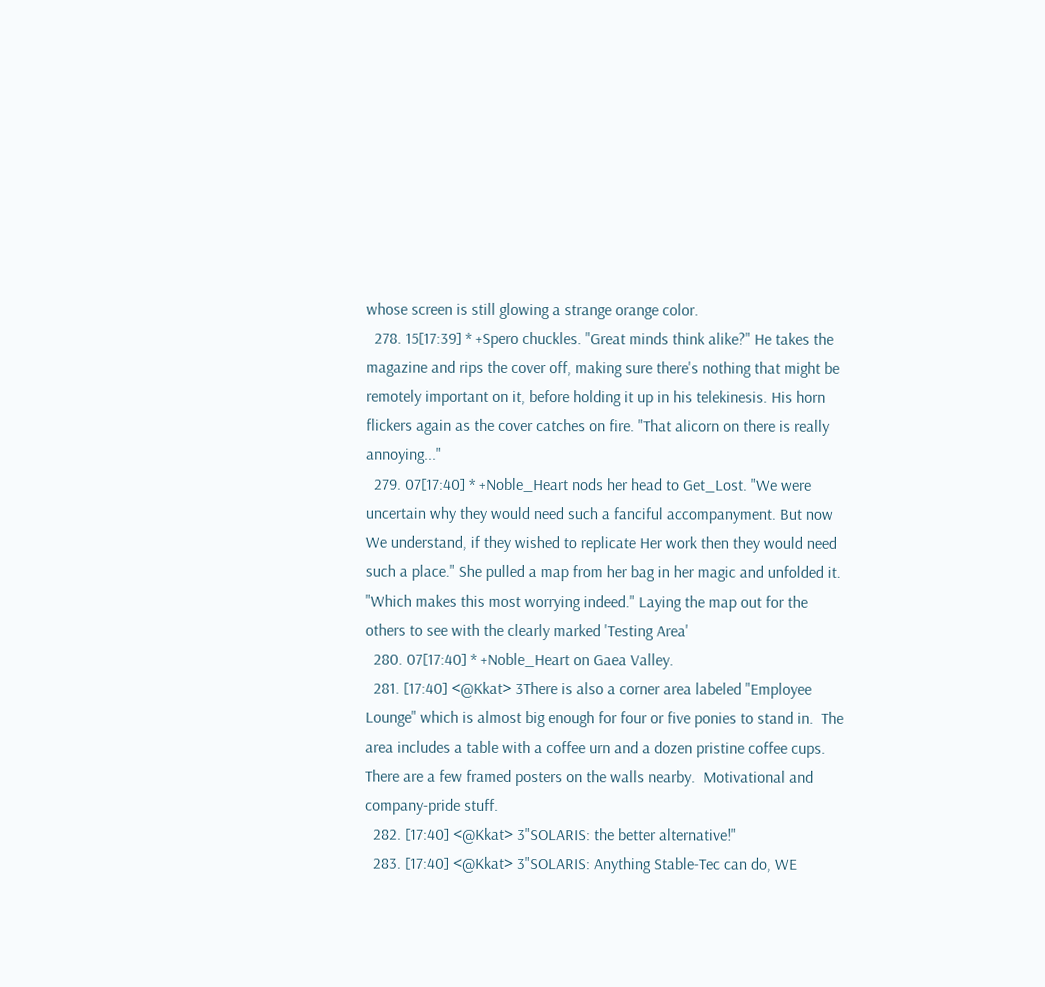whose screen is still glowing a strange orange color.
  278. 15[17:39] * +Spero chuckles. "Great minds think alike?" He takes the magazine and rips the cover off, making sure there's nothing that might be remotely important on it, before holding it up in his telekinesis. His horn flickers again as the cover catches on fire. "That alicorn on there is really annoying..."
  279. 07[17:40] * +Noble_Heart nods her head to Get_Lost. "We were uncertain why they would need such a fanciful accompanyment. But now We understand, if they wished to replicate Her work then they would need such a place." She pulled a map from her bag in her magic and unfolded it. "Which makes this most worrying indeed." Laying the map out for the others to see with the clearly marked 'Testing Area'
  280. 07[17:40] * +Noble_Heart on Gaea Valley.
  281. [17:40] <@Kkat> 3There is also a corner area labeled "Employee Lounge" which is almost big enough for four or five ponies to stand in.  The area includes a table with a coffee urn and a dozen pristine coffee cups.  There are a few framed posters on the walls nearby.  Motivational and company-pride stuff.
  282. [17:40] <@Kkat> 3"SOLARIS: the better alternative!"
  283. [17:40] <@Kkat> 3"SOLARIS: Anything Stable-Tec can do, WE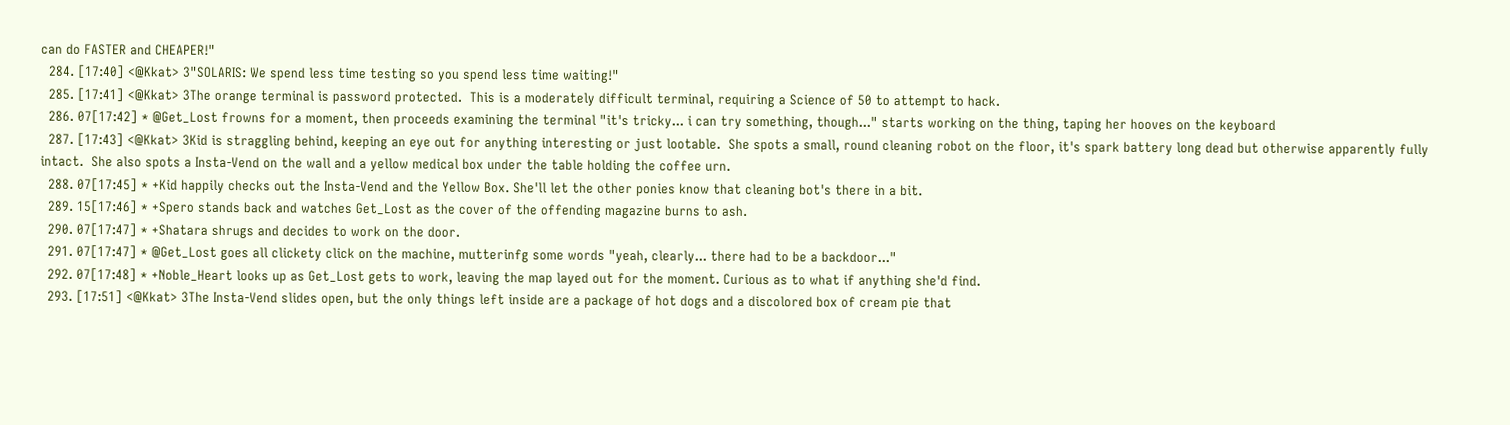can do FASTER and CHEAPER!"
  284. [17:40] <@Kkat> 3"SOLARIS: We spend less time testing so you spend less time waiting!"
  285. [17:41] <@Kkat> 3The orange terminal is password protected.  This is a moderately difficult terminal, requiring a Science of 50 to attempt to hack.
  286. 07[17:42] * @Get_Lost frowns for a moment, then proceeds examining the terminal "it's tricky... i can try something, though..." starts working on the thing, taping her hooves on the keyboard
  287. [17:43] <@Kkat> 3Kid is straggling behind, keeping an eye out for anything interesting or just lootable.  She spots a small, round cleaning robot on the floor, it's spark battery long dead but otherwise apparently fully intact.  She also spots a Insta-Vend on the wall and a yellow medical box under the table holding the coffee urn.
  288. 07[17:45] * +Kid happily checks out the Insta-Vend and the Yellow Box. She'll let the other ponies know that cleaning bot's there in a bit.
  289. 15[17:46] * +Spero stands back and watches Get_Lost as the cover of the offending magazine burns to ash.
  290. 07[17:47] * +Shatara shrugs and decides to work on the door.
  291. 07[17:47] * @Get_Lost goes all clickety click on the machine, mutterinfg some words "yeah, clearly... there had to be a backdoor..."
  292. 07[17:48] * +Noble_Heart looks up as Get_Lost gets to work, leaving the map layed out for the moment. Curious as to what if anything she'd find.
  293. [17:51] <@Kkat> 3The Insta-Vend slides open, but the only things left inside are a package of hot dogs and a discolored box of cream pie that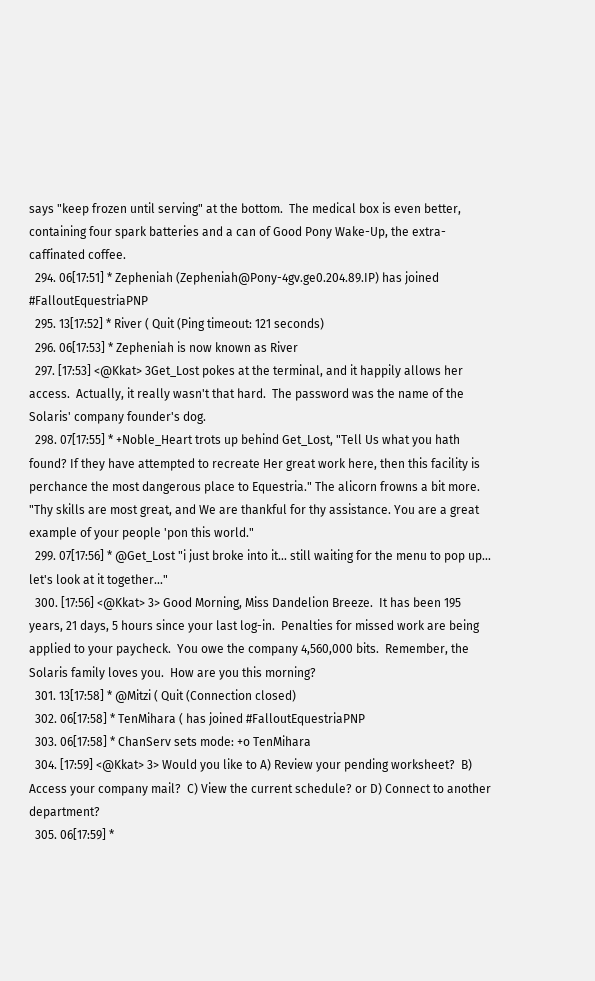says "keep frozen until serving" at the bottom.  The medical box is even better, containing four spark batteries and a can of Good Pony Wake-Up, the extra-caffinated coffee.
  294. 06[17:51] * Zepheniah (Zepheniah@Pony-4gv.ge0.204.89.IP) has joined #FalloutEquestriaPNP
  295. 13[17:52] * River ( Quit (Ping timeout: 121 seconds)
  296. 06[17:53] * Zepheniah is now known as River
  297. [17:53] <@Kkat> 3Get_Lost pokes at the terminal, and it happily allows her access.  Actually, it really wasn't that hard.  The password was the name of the Solaris' company founder's dog.
  298. 07[17:55] * +Noble_Heart trots up behind Get_Lost, "Tell Us what you hath found? If they have attempted to recreate Her great work here, then this facility is perchance the most dangerous place to Equestria." The alicorn frowns a bit more. "Thy skills are most great, and We are thankful for thy assistance. You are a great example of your people 'pon this world."
  299. 07[17:56] * @Get_Lost "i just broke into it... still waiting for the menu to pop up... let's look at it together..."
  300. [17:56] <@Kkat> 3> Good Morning, Miss Dandelion Breeze.  It has been 195 years, 21 days, 5 hours since your last log-in.  Penalties for missed work are being applied to your paycheck.  You owe the company 4,560,000 bits.  Remember, the Solaris family loves you.  How are you this morning?
  301. 13[17:58] * @Mitzi ( Quit (Connection closed)
  302. 06[17:58] * TenMihara ( has joined #FalloutEquestriaPNP
  303. 06[17:58] * ChanServ sets mode: +o TenMihara
  304. [17:59] <@Kkat> 3> Would you like to A) Review your pending worksheet?  B) Access your company mail?  C) View the current schedule? or D) Connect to another department?
  305. 06[17:59] *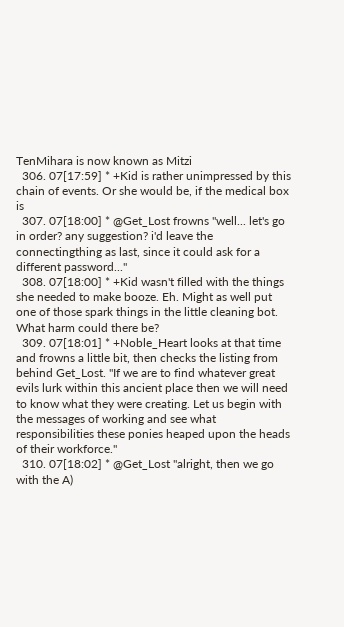TenMihara is now known as Mitzi
  306. 07[17:59] * +Kid is rather unimpressed by this chain of events. Or she would be, if the medical box is
  307. 07[18:00] * @Get_Lost frowns "well... let's go in order? any suggestion? i'd leave the connectingthing as last, since it could ask for a different password..."
  308. 07[18:00] * +Kid wasn't filled with the things she needed to make booze. Eh. Might as well put one of those spark things in the little cleaning bot. What harm could there be?
  309. 07[18:01] * +Noble_Heart looks at that time and frowns a little bit, then checks the listing from behind Get_Lost. "If we are to find whatever great evils lurk within this ancient place then we will need to know what they were creating. Let us begin with the messages of working and see what responsibilities these ponies heaped upon the heads of their workforce."
  310. 07[18:02] * @Get_Lost "alright, then we go with the A)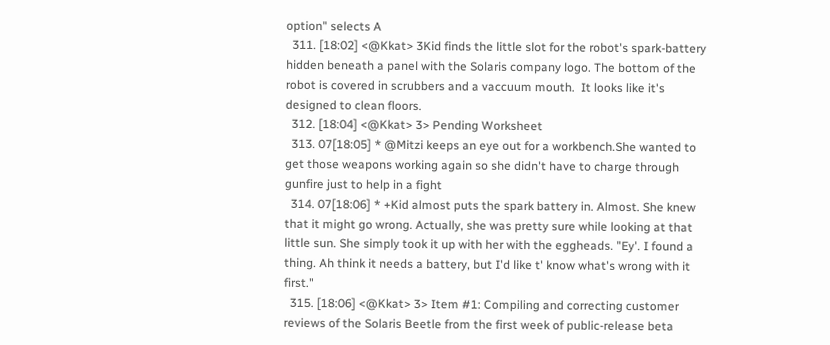option" selects A
  311. [18:02] <@Kkat> 3Kid finds the little slot for the robot's spark-battery hidden beneath a panel with the Solaris company logo. The bottom of the robot is covered in scrubbers and a vaccuum mouth.  It looks like it's designed to clean floors.
  312. [18:04] <@Kkat> 3> Pending Worksheet
  313. 07[18:05] * @Mitzi keeps an eye out for a workbench.She wanted to get those weapons working again so she didn't have to charge through gunfire just to help in a fight
  314. 07[18:06] * +Kid almost puts the spark battery in. Almost. She knew that it might go wrong. Actually, she was pretty sure while looking at that little sun. She simply took it up with her with the eggheads. "Ey'. I found a thing. Ah think it needs a battery, but I'd like t' know what's wrong with it first."
  315. [18:06] <@Kkat> 3> Item #1: Compiling and correcting customer reviews of the Solaris Beetle from the first week of public-release beta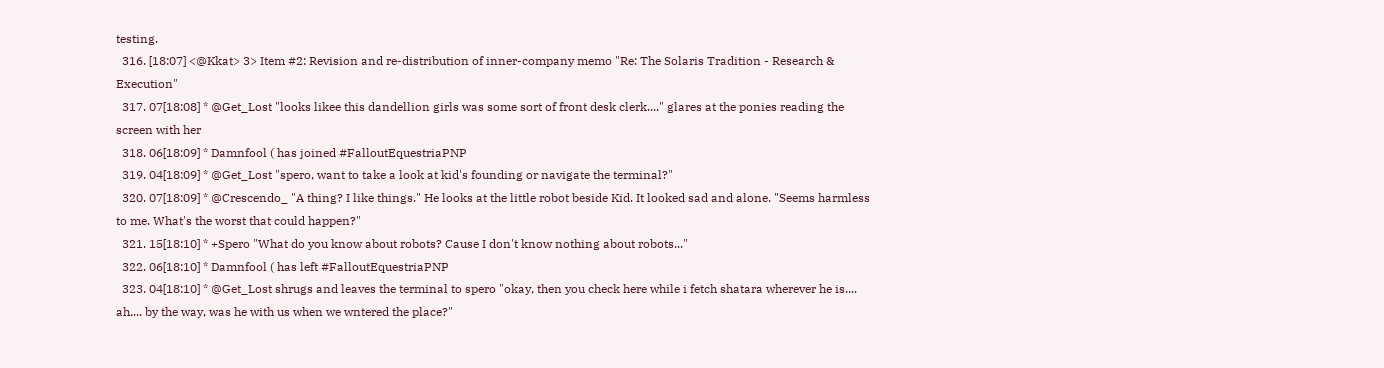testing.
  316. [18:07] <@Kkat> 3> Item #2: Revision and re-distribution of inner-company memo "Re: The Solaris Tradition - Research & Execution"
  317. 07[18:08] * @Get_Lost "looks likee this dandellion girls was some sort of front desk clerk...." glares at the ponies reading the screen with her
  318. 06[18:09] * Damnfool ( has joined #FalloutEquestriaPNP
  319. 04[18:09] * @Get_Lost "spero, want to take a look at kid's founding or navigate the terminal?"
  320. 07[18:09] * @Crescendo_ "A thing? I like things." He looks at the little robot beside Kid. It looked sad and alone. "Seems harmless to me. What's the worst that could happen?"
  321. 15[18:10] * +Spero "What do you know about robots? Cause I don't know nothing about robots..."
  322. 06[18:10] * Damnfool ( has left #FalloutEquestriaPNP
  323. 04[18:10] * @Get_Lost shrugs and leaves the terminal to spero "okay, then you check here while i fetch shatara wherever he is.... ah.... by the way, was he with us when we wntered the place?"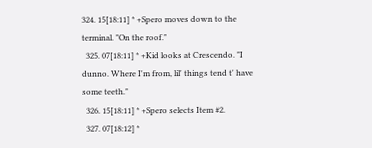324. 15[18:11] * +Spero moves down to the terminal. "On the roof."
  325. 07[18:11] * +Kid looks at Crescendo. "I dunno. Where I'm from, lil' things tend t' have some teeth."
  326. 15[18:11] * +Spero selects Item #2.
  327. 07[18:12] *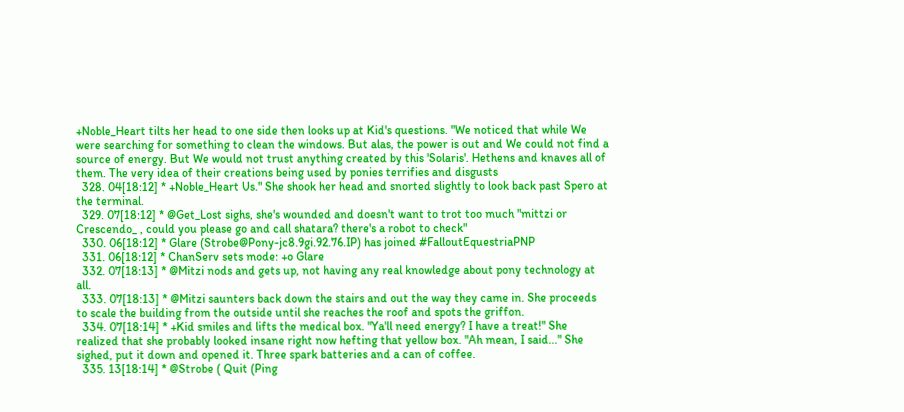+Noble_Heart tilts her head to one side then looks up at Kid's questions. "We noticed that while We were searching for something to clean the windows. But alas, the power is out and We could not find a source of energy. But We would not trust anything created by this 'Solaris'. Hethens and knaves all of them. The very idea of their creations being used by ponies terrifies and disgusts
  328. 04[18:12] * +Noble_Heart Us." She shook her head and snorted slightly to look back past Spero at the terminal.
  329. 07[18:12] * @Get_Lost sighs, she's wounded and doesn't want to trot too much "mittzi or Crescendo_ , could you please go and call shatara? there's a robot to check"
  330. 06[18:12] * Glare (Strobe@Pony-jc8.9gi.92.76.IP) has joined #FalloutEquestriaPNP
  331. 06[18:12] * ChanServ sets mode: +o Glare
  332. 07[18:13] * @Mitzi nods and gets up, not having any real knowledge about pony technology at all.
  333. 07[18:13] * @Mitzi saunters back down the stairs and out the way they came in. She proceeds to scale the building from the outside until she reaches the roof and spots the griffon.
  334. 07[18:14] * +Kid smiles and lifts the medical box. "Ya'll need energy? I have a treat!" She realized that she probably looked insane right now hefting that yellow box. "Ah mean, I said..." She sighed, put it down and opened it. Three spark batteries and a can of coffee.
  335. 13[18:14] * @Strobe ( Quit (Ping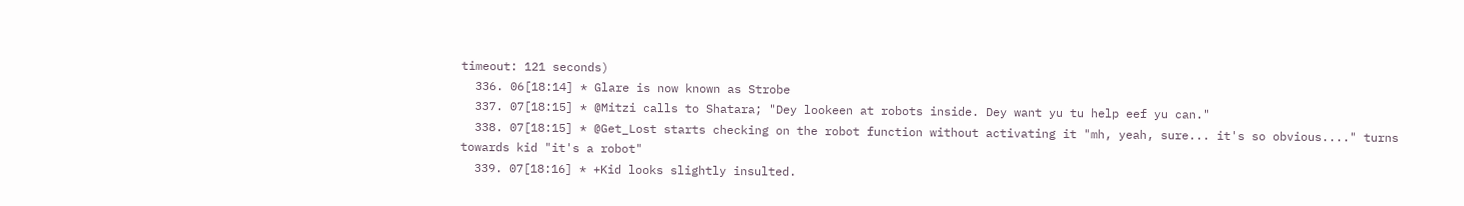timeout: 121 seconds)
  336. 06[18:14] * Glare is now known as Strobe
  337. 07[18:15] * @Mitzi calls to Shatara; "Dey lookeen at robots inside. Dey want yu tu help eef yu can."
  338. 07[18:15] * @Get_Lost starts checking on the robot function without activating it "mh, yeah, sure... it's so obvious...." turns towards kid "it's a robot"
  339. 07[18:16] * +Kid looks slightly insulted.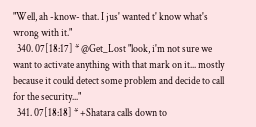"Well, ah -know- that. I jus' wanted t' know what's wrong with it."
  340. 07[18:17] * @Get_Lost "look, i'm not sure we want to activate anything with that mark on it... mostly because it could detect some problem and decide to call for the security..."
  341. 07[18:18] * +Shatara calls down to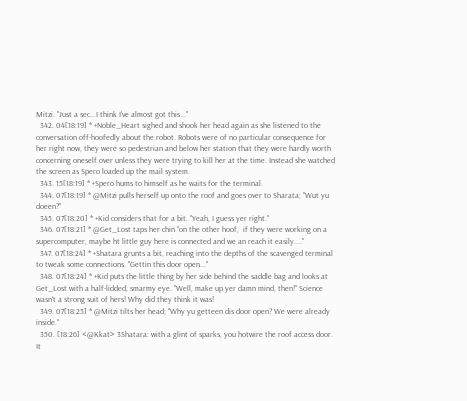Mitzi. "Just a sec...I think I've almost got this..."
  342. 04[18:19] * +Noble_Heart sighed and shook her head again as she listened to the conversation off-hoofedly about the robot. Robots were of no particular consequence for her right now, they were so pedestrian and below her station that they were hardly worth concerning oneself over unless they were trying to kill her at the time. Instead she watched the screen as Spero loaded up the mail system.
  343. 15[18:19] * +Spero hums to himself as he waits for the terminal.
  344. 07[18:19] * @Mitzi pulls herself up onto the roof and goes over to Sharata; "Wut yu doeen?"
  345. 07[18:20] * +Kid considers that for a bit. "Yeah, I guess yer right."
  346. 07[18:21] * @Get_Lost taps her chin "on the other hoof,  if they were working on a supercomputer, maybe ht little guy here is connected and we an reach it easily...."
  347. 07[18:24] * +Shatara grunts a bit, reaching into the depths of the scavenged terminal to tweak some connections. "Gettin this door open..."
  348. 07[18:24] * +Kid puts the little thing by her side behind the saddle bag and looks at Get_Lost with a half-lidded, smarmy eye. "Well, make up yer damn mind, then!" Science wasn't a strong suit of hers! Why did they think it was!
  349. 07[18:25] * @Mitzi tilts her head; "Why yu getteen dis door open? We were already inside."
  350. [18:26] <@Kkat> 3Shatara: with a glint of sparks, you hotwire the roof access door.  It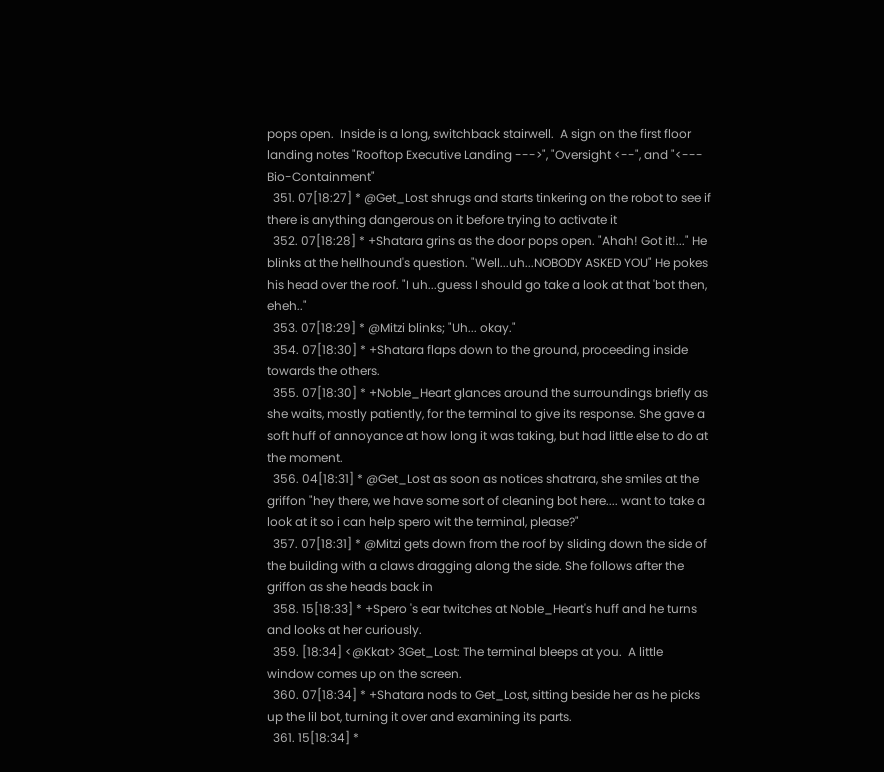pops open.  Inside is a long, switchback stairwell.  A sign on the first floor landing notes "Rooftop Executive Landing --->", "Oversight <--", and "<--- Bio-Containment"
  351. 07[18:27] * @Get_Lost shrugs and starts tinkering on the robot to see if there is anything dangerous on it before trying to activate it
  352. 07[18:28] * +Shatara grins as the door pops open. "Ahah! Got it!..." He blinks at the hellhound's question. "Well...uh...NOBODY ASKED YOU" He pokes his head over the roof. "I uh...guess I should go take a look at that 'bot then, eheh.."
  353. 07[18:29] * @Mitzi blinks; "Uh... okay."
  354. 07[18:30] * +Shatara flaps down to the ground, proceeding inside towards the others.
  355. 07[18:30] * +Noble_Heart glances around the surroundings briefly as she waits, mostly patiently, for the terminal to give its response. She gave a soft huff of annoyance at how long it was taking, but had little else to do at the moment.
  356. 04[18:31] * @Get_Lost as soon as notices shatrara, she smiles at the griffon "hey there, we have some sort of cleaning bot here.... want to take a look at it so i can help spero wit the terminal, please?"
  357. 07[18:31] * @Mitzi gets down from the roof by sliding down the side of the building with a claws dragging along the side. She follows after the griffon as she heads back in
  358. 15[18:33] * +Spero 's ear twitches at Noble_Heart's huff and he turns and looks at her curiously.
  359. [18:34] <@Kkat> 3Get_Lost: The terminal bleeps at you.  A little window comes up on the screen.
  360. 07[18:34] * +Shatara nods to Get_Lost, sitting beside her as he picks up the lil bot, turning it over and examining its parts.
  361. 15[18:34] *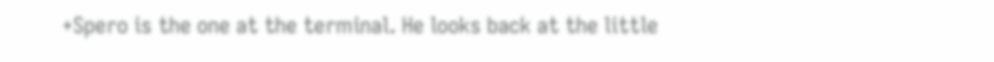+Spero is the one at the terminal. He looks back at the little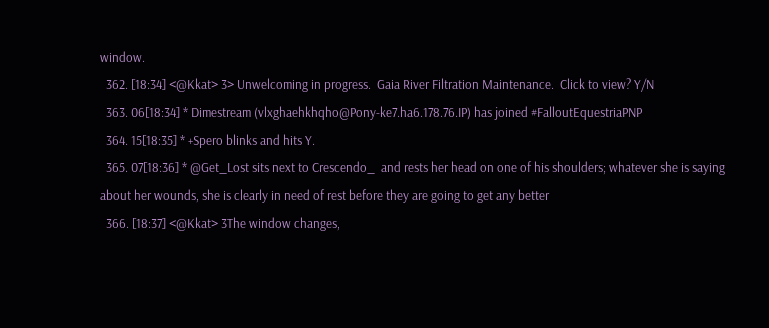window.
  362. [18:34] <@Kkat> 3> Unwelcoming in progress.  Gaia River Filtration Maintenance.  Click to view? Y/N
  363. 06[18:34] * Dimestream (vlxghaehkhqho@Pony-ke7.ha6.178.76.IP) has joined #FalloutEquestriaPNP
  364. 15[18:35] * +Spero blinks and hits Y.
  365. 07[18:36] * @Get_Lost sits next to Crescendo_  and rests her head on one of his shoulders; whatever she is saying about her wounds, she is clearly in need of rest before they are going to get any better
  366. [18:37] <@Kkat> 3The window changes,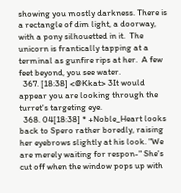showing you mostly darkness. There is a rectangle of dim light, a doorway, with a pony silhouetted in it.  The unicorn is frantically tapping at a terminal as gunfire rips at her.  A few feet beyond, you see water.
  367. [18:38] <@Kkat> 3It would appear you are looking through the turret's targeting eye.
  368. 04[18:38] * +Noble_Heart looks back to Spero rather boredly, raising her eyebrows slightly at his look. "We are merely waiting for respon-" She's cut off when the window pops up with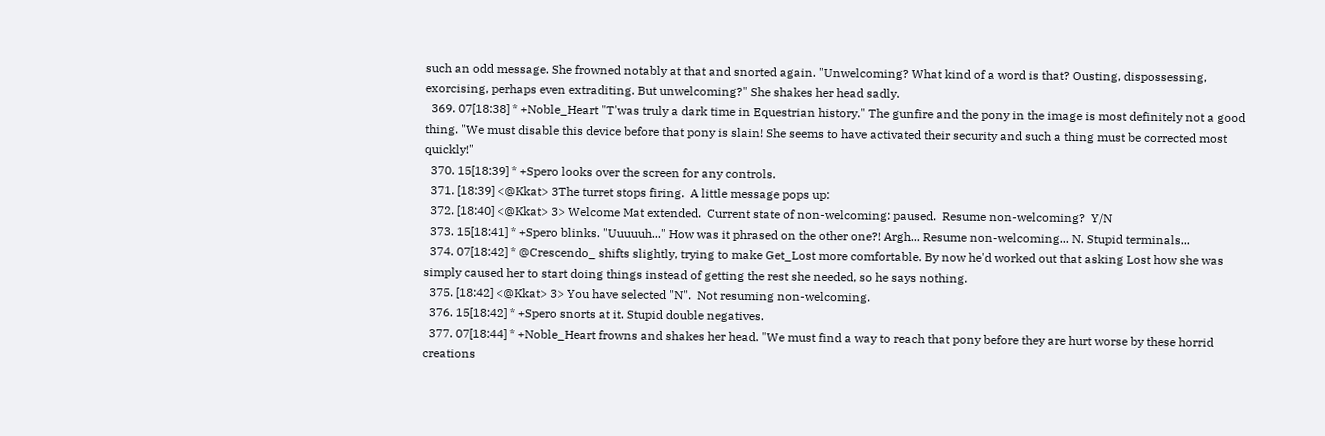such an odd message. She frowned notably at that and snorted again. "Unwelcoming? What kind of a word is that? Ousting, dispossessing, exorcising, perhaps even extraditing. But unwelcoming?" She shakes her head sadly.
  369. 07[18:38] * +Noble_Heart "T'was truly a dark time in Equestrian history." The gunfire and the pony in the image is most definitely not a good thing. "We must disable this device before that pony is slain! She seems to have activated their security and such a thing must be corrected most quickly!"
  370. 15[18:39] * +Spero looks over the screen for any controls.
  371. [18:39] <@Kkat> 3The turret stops firing.  A little message pops up:
  372. [18:40] <@Kkat> 3> Welcome Mat extended.  Current state of non-welcoming: paused.  Resume non-welcoming?  Y/N
  373. 15[18:41] * +Spero blinks. "Uuuuuh..." How was it phrased on the other one?! Argh... Resume non-welcoming... N. Stupid terminals...
  374. 07[18:42] * @Crescendo_ shifts slightly, trying to make Get_Lost more comfortable. By now he'd worked out that asking Lost how she was simply caused her to start doing things instead of getting the rest she needed, so he says nothing.
  375. [18:42] <@Kkat> 3> You have selected "N".  Not resuming non-welcoming.
  376. 15[18:42] * +Spero snorts at it. Stupid double negatives.
  377. 07[18:44] * +Noble_Heart frowns and shakes her head. "We must find a way to reach that pony before they are hurt worse by these horrid creations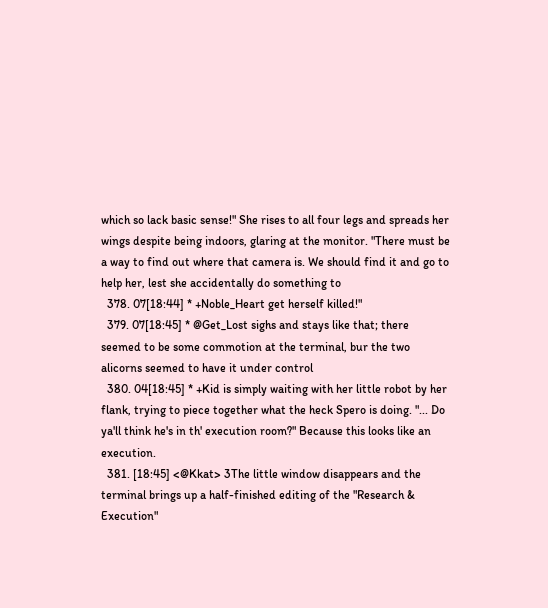which so lack basic sense!" She rises to all four legs and spreads her wings despite being indoors, glaring at the monitor. "There must be a way to find out where that camera is. We should find it and go to help her, lest she accidentally do something to
  378. 07[18:44] * +Noble_Heart get herself killed!"
  379. 07[18:45] * @Get_Lost sighs and stays like that; there seemed to be some commotion at the terminal, bur the two alicorns seemed to have it under control
  380. 04[18:45] * +Kid is simply waiting with her little robot by her flank, trying to piece together what the heck Spero is doing. "... Do ya'll think he's in th' execution room?" Because this looks like an execution.
  381. [18:45] <@Kkat> 3The little window disappears and the terminal brings up a half-finished editing of the "Research & Execution"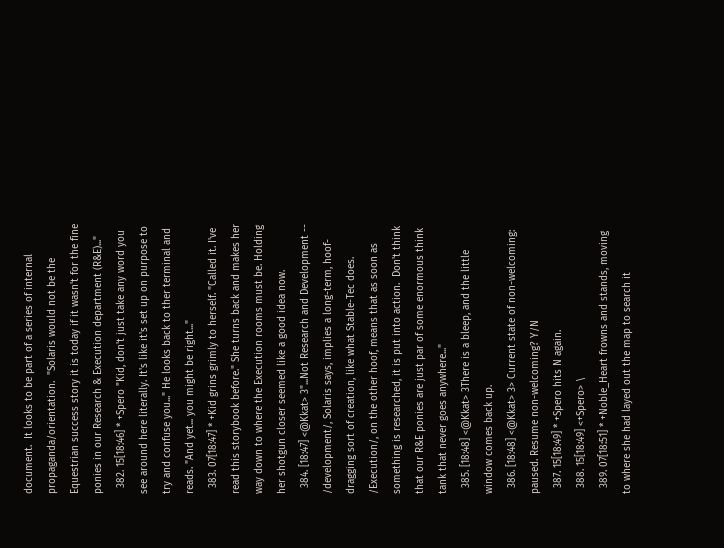document.  It looks to be part of a series of internal propaganda/orientation.  "Solaris would not be the Equestrian success story it is today if it wasn't for the fine ponies in our Research & Execution department (R&E)..."
  382. 15[18:46] * +Spero "Kid, don't just take any word you see around here literally. It's like it's set up on purpose to try and confuse you..." He looks back to ther terminal and reads. "And yet... you might be right..."
  383. 07[18:47] * +Kid grins grimly to herself. "Called it. I've read this storybook before." She turns back and makes her way down to where the Execution rooms must be. Holding her shotgun closer seemed like a good idea now.
  384. [18:47] <@Kkat> 3"...Not Research and Development -- /development/, Solaris says, implies a long-term, hoof-dragging sort of creation, like what Stable-Tec does.  /Execution/, on the other hoof, means that as soon as something is researched, it is put into action.  Don't think that our R&E ponies are just par of some enormous think tank that never goes anywhere..."
  385. [18:48] <@Kkat> 3There is a bleep, and the little window comes back up.
  386. [18:48] <@Kkat> 3> Current state of non-welcoming: paused. Resume non-welcoming? Y/N
  387. 15[18:49] * +Spero hits N again.
  388. 15[18:49] <+Spero> \
  389. 07[18:51] * +Noble_Heart frowns and stands, moving to where she had layed out the map to search it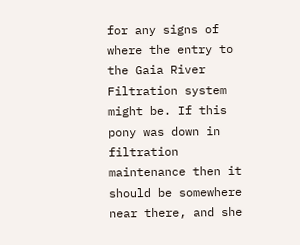for any signs of where the entry to the Gaia River Filtration system might be. If this pony was down in filtration maintenance then it should be somewhere near there, and she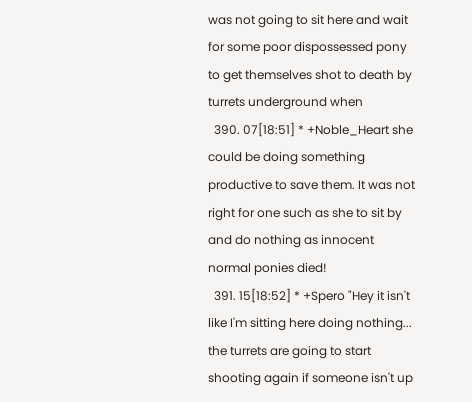was not going to sit here and wait for some poor dispossessed pony to get themselves shot to death by turrets underground when
  390. 07[18:51] * +Noble_Heart she could be doing something productive to save them. It was not right for one such as she to sit by and do nothing as innocent normal ponies died!
  391. 15[18:52] * +Spero "Hey it isn't like I'm sitting here doing nothing... the turrets are going to start shooting again if someone isn't up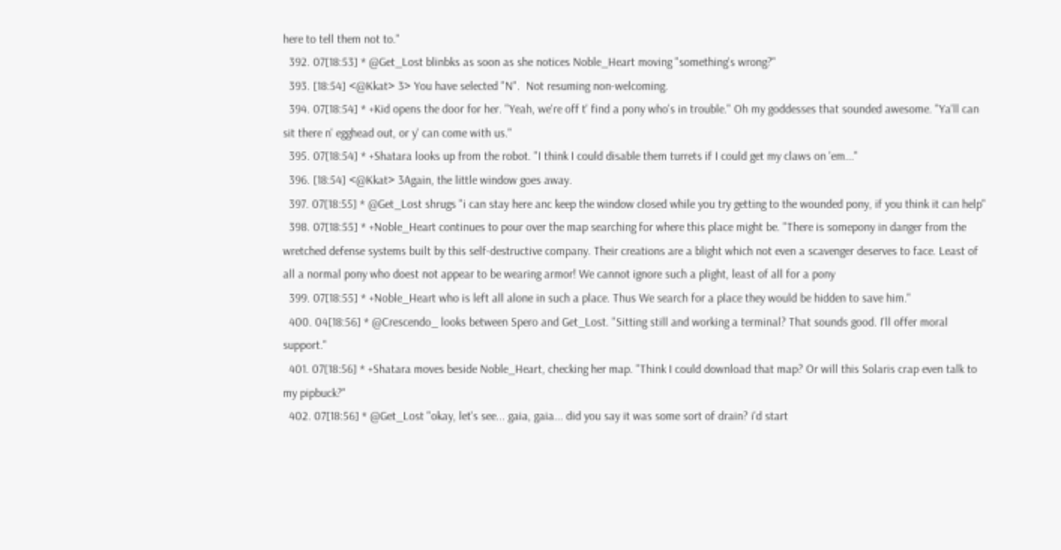here to tell them not to."
  392. 07[18:53] * @Get_Lost blinbks as soon as she notices Noble_Heart moving "something's wrong?"
  393. [18:54] <@Kkat> 3> You have selected "N".  Not resuming non-welcoming.
  394. 07[18:54] * +Kid opens the door for her. "Yeah, we're off t' find a pony who's in trouble." Oh my goddesses that sounded awesome. "Ya'll can sit there n' egghead out, or y' can come with us."
  395. 07[18:54] * +Shatara looks up from the robot. "I think I could disable them turrets if I could get my claws on 'em..."
  396. [18:54] <@Kkat> 3Again, the little window goes away.
  397. 07[18:55] * @Get_Lost shrugs "i can stay here anc keep the window closed while you try getting to the wounded pony, if you think it can help"
  398. 07[18:55] * +Noble_Heart continues to pour over the map searching for where this place might be. "There is somepony in danger from the wretched defense systems built by this self-destructive company. Their creations are a blight which not even a scavenger deserves to face. Least of all a normal pony who doest not appear to be wearing armor! We cannot ignore such a plight, least of all for a pony
  399. 07[18:55] * +Noble_Heart who is left all alone in such a place. Thus We search for a place they would be hidden to save him."
  400. 04[18:56] * @Crescendo_ looks between Spero and Get_Lost. "Sitting still and working a terminal? That sounds good. I'll offer moral support."
  401. 07[18:56] * +Shatara moves beside Noble_Heart, checking her map. "Think I could download that map? Or will this Solaris crap even talk to my pipbuck?"
  402. 07[18:56] * @Get_Lost "okay, let's see... gaia, gaia... did you say it was some sort of drain? i'd start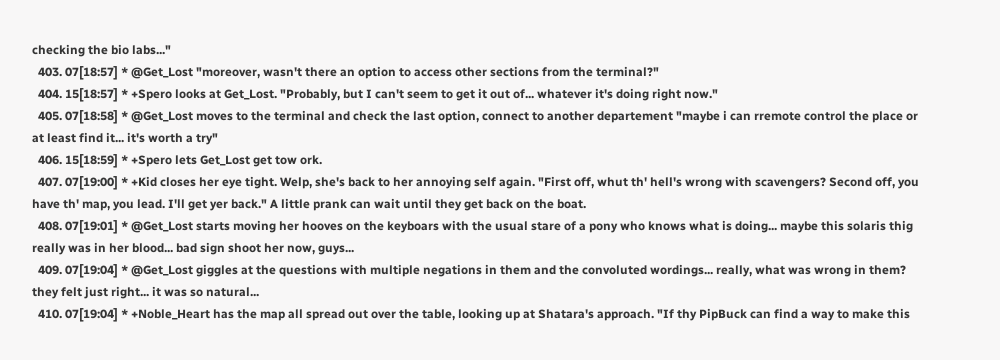checking the bio labs..."
  403. 07[18:57] * @Get_Lost "moreover, wasn't there an option to access other sections from the terminal?"
  404. 15[18:57] * +Spero looks at Get_Lost. "Probably, but I can't seem to get it out of... whatever it's doing right now."
  405. 07[18:58] * @Get_Lost moves to the terminal and check the last option, connect to another departement "maybe i can rremote control the place or at least find it... it's worth a try"
  406. 15[18:59] * +Spero lets Get_Lost get tow ork.
  407. 07[19:00] * +Kid closes her eye tight. Welp, she's back to her annoying self again. "First off, whut th' hell's wrong with scavengers? Second off, you have th' map, you lead. I'll get yer back." A little prank can wait until they get back on the boat.
  408. 07[19:01] * @Get_Lost starts moving her hooves on the keyboars with the usual stare of a pony who knows what is doing... maybe this solaris thig really was in her blood... bad sign shoot her now, guys...
  409. 07[19:04] * @Get_Lost giggles at the questions with multiple negations in them and the convoluted wordings... really, what was wrong in them? they felt just right... it was so natural...
  410. 07[19:04] * +Noble_Heart has the map all spread out over the table, looking up at Shatara's approach. "If thy PipBuck can find a way to make this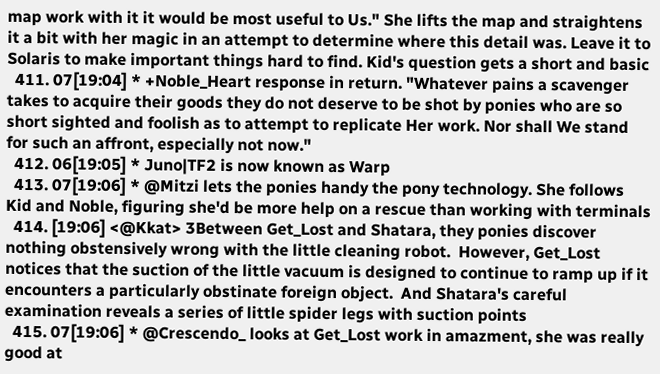map work with it it would be most useful to Us." She lifts the map and straightens it a bit with her magic in an attempt to determine where this detail was. Leave it to Solaris to make important things hard to find. Kid's question gets a short and basic
  411. 07[19:04] * +Noble_Heart response in return. "Whatever pains a scavenger takes to acquire their goods they do not deserve to be shot by ponies who are so short sighted and foolish as to attempt to replicate Her work. Nor shall We stand for such an affront, especially not now."
  412. 06[19:05] * Juno|TF2 is now known as Warp
  413. 07[19:06] * @Mitzi lets the ponies handy the pony technology. She follows Kid and Noble, figuring she'd be more help on a rescue than working with terminals
  414. [19:06] <@Kkat> 3Between Get_Lost and Shatara, they ponies discover nothing obstensively wrong with the little cleaning robot.  However, Get_Lost notices that the suction of the little vacuum is designed to continue to ramp up if it encounters a particularly obstinate foreign object.  And Shatara's careful examination reveals a series of little spider legs with suction points
  415. 07[19:06] * @Crescendo_ looks at Get_Lost work in amazment, she was really good at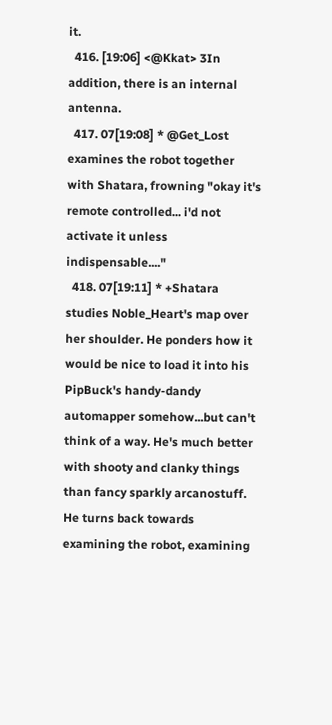it.
  416. [19:06] <@Kkat> 3In addition, there is an internal antenna.
  417. 07[19:08] * @Get_Lost examines the robot together with Shatara, frowning "okay it's remote controlled... i'd not activate it unless indispensable...."
  418. 07[19:11] * +Shatara studies Noble_Heart's map over her shoulder. He ponders how it would be nice to load it into his PipBuck's handy-dandy automapper somehow...but can't think of a way. He's much better with shooty and clanky things than fancy sparkly arcanostuff. He turns back towards examining the robot, examining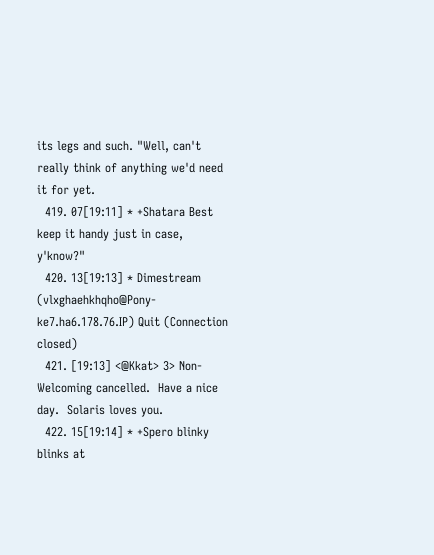its legs and such. "Well, can't really think of anything we'd need it for yet.
  419. 07[19:11] * +Shatara Best keep it handy just in case, y'know?"
  420. 13[19:13] * Dimestream (vlxghaehkhqho@Pony-ke7.ha6.178.76.IP) Quit (Connection closed)
  421. [19:13] <@Kkat> 3> Non-Welcoming cancelled.  Have a nice day.  Solaris loves you.
  422. 15[19:14] * +Spero blinky blinks at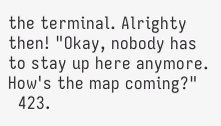the terminal. Alrighty then! "Okay, nobody has to stay up here anymore. How's the map coming?"
  423.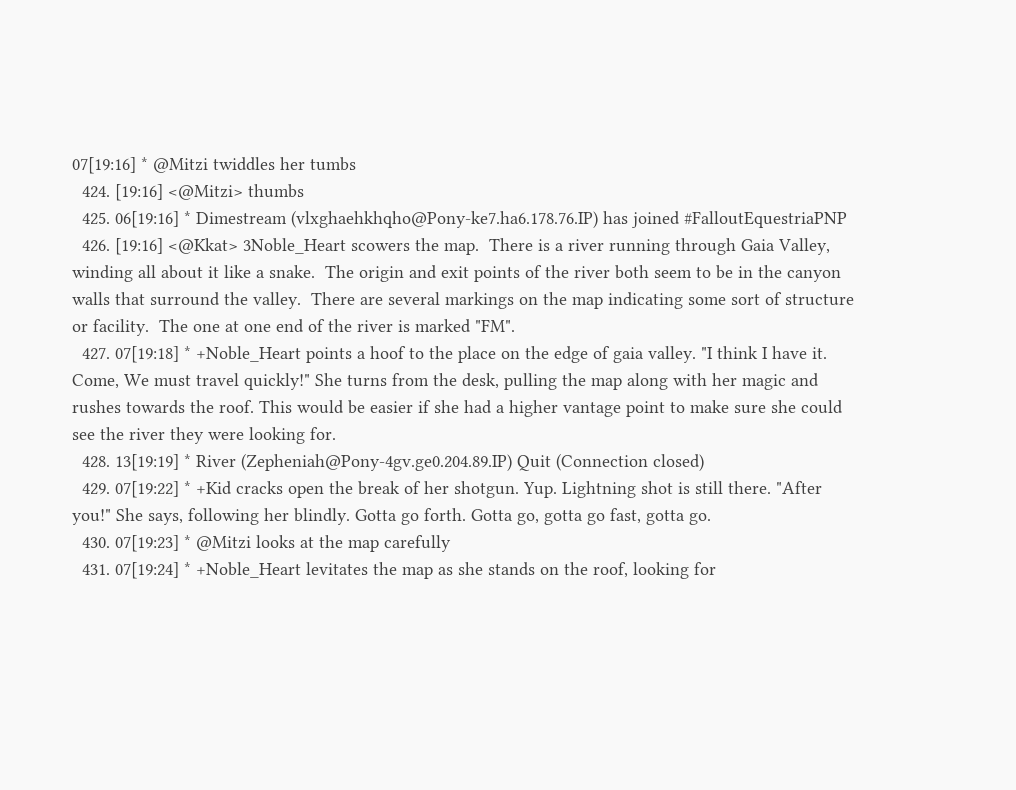07[19:16] * @Mitzi twiddles her tumbs
  424. [19:16] <@Mitzi> thumbs
  425. 06[19:16] * Dimestream (vlxghaehkhqho@Pony-ke7.ha6.178.76.IP) has joined #FalloutEquestriaPNP
  426. [19:16] <@Kkat> 3Noble_Heart scowers the map.  There is a river running through Gaia Valley, winding all about it like a snake.  The origin and exit points of the river both seem to be in the canyon walls that surround the valley.  There are several markings on the map indicating some sort of structure or facility.  The one at one end of the river is marked "FM".
  427. 07[19:18] * +Noble_Heart points a hoof to the place on the edge of gaia valley. "I think I have it. Come, We must travel quickly!" She turns from the desk, pulling the map along with her magic and rushes towards the roof. This would be easier if she had a higher vantage point to make sure she could see the river they were looking for.
  428. 13[19:19] * River (Zepheniah@Pony-4gv.ge0.204.89.IP) Quit (Connection closed)
  429. 07[19:22] * +Kid cracks open the break of her shotgun. Yup. Lightning shot is still there. "After you!" She says, following her blindly. Gotta go forth. Gotta go, gotta go fast, gotta go.
  430. 07[19:23] * @Mitzi looks at the map carefully
  431. 07[19:24] * +Noble_Heart levitates the map as she stands on the roof, looking for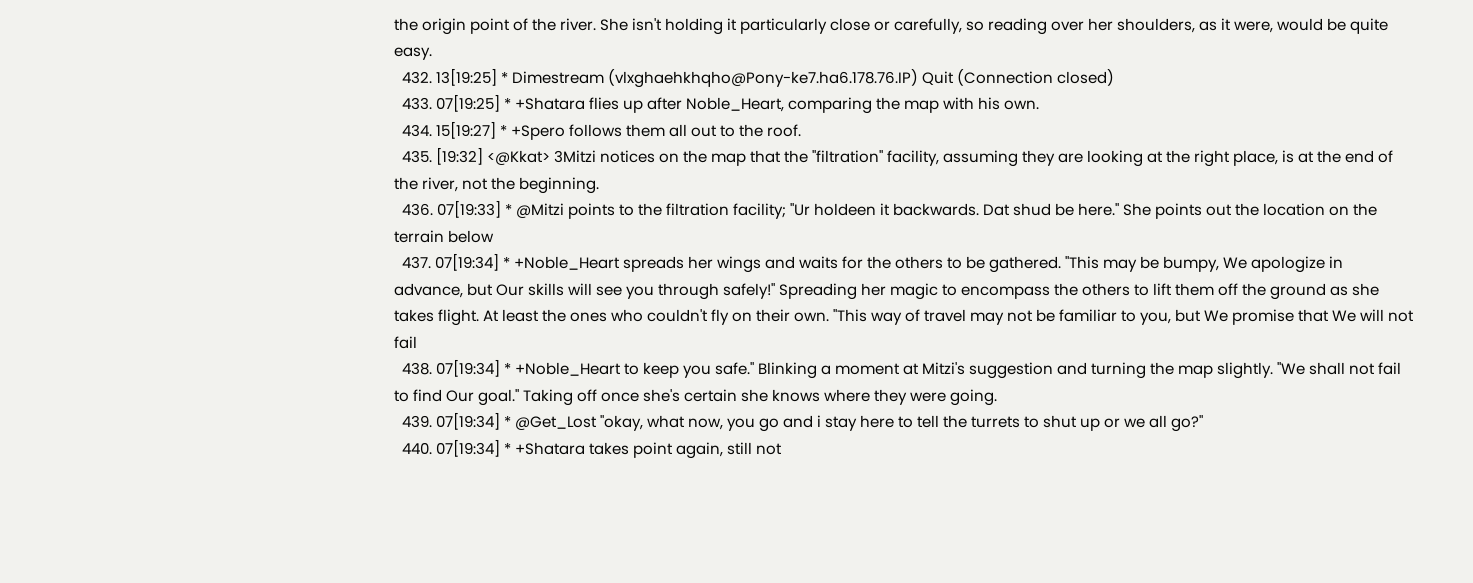the origin point of the river. She isn't holding it particularly close or carefully, so reading over her shoulders, as it were, would be quite easy.
  432. 13[19:25] * Dimestream (vlxghaehkhqho@Pony-ke7.ha6.178.76.IP) Quit (Connection closed)
  433. 07[19:25] * +Shatara flies up after Noble_Heart, comparing the map with his own.
  434. 15[19:27] * +Spero follows them all out to the roof.
  435. [19:32] <@Kkat> 3Mitzi notices on the map that the "filtration" facility, assuming they are looking at the right place, is at the end of the river, not the beginning.
  436. 07[19:33] * @Mitzi points to the filtration facility; "Ur holdeen it backwards. Dat shud be here." She points out the location on the terrain below
  437. 07[19:34] * +Noble_Heart spreads her wings and waits for the others to be gathered. "This may be bumpy, We apologize in advance, but Our skills will see you through safely!" Spreading her magic to encompass the others to lift them off the ground as she takes flight. At least the ones who couldn't fly on their own. "This way of travel may not be familiar to you, but We promise that We will not fail
  438. 07[19:34] * +Noble_Heart to keep you safe." Blinking a moment at Mitzi's suggestion and turning the map slightly. "We shall not fail to find Our goal." Taking off once she's certain she knows where they were going.
  439. 07[19:34] * @Get_Lost "okay, what now, you go and i stay here to tell the turrets to shut up or we all go?"
  440. 07[19:34] * +Shatara takes point again, still not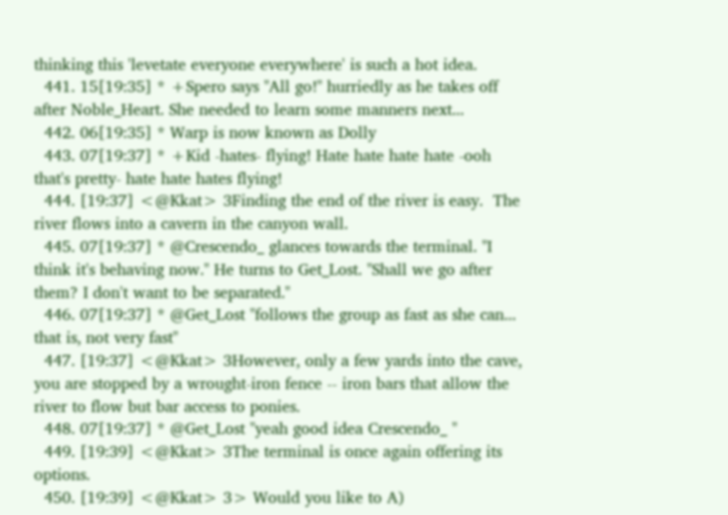thinking this 'levetate everyone everywhere' is such a hot idea.
  441. 15[19:35] * +Spero says "All go!" hurriedly as he takes off after Noble_Heart. She needed to learn some manners next...
  442. 06[19:35] * Warp is now known as Dolly
  443. 07[19:37] * +Kid -hates- flying! Hate hate hate hate -ooh that's pretty- hate hate hates flying!
  444. [19:37] <@Kkat> 3Finding the end of the river is easy.  The river flows into a cavern in the canyon wall.
  445. 07[19:37] * @Crescendo_ glances towards the terminal. "I think it's behaving now." He turns to Get_Lost. "Shall we go after them? I don't want to be separated."
  446. 07[19:37] * @Get_Lost "follows the group as fast as she can... that is, not very fast"
  447. [19:37] <@Kkat> 3However, only a few yards into the cave, you are stopped by a wrought-iron fence -- iron bars that allow the river to flow but bar access to ponies.
  448. 07[19:37] * @Get_Lost "yeah good idea Crescendo_ "
  449. [19:39] <@Kkat> 3The terminal is once again offering its options.
  450. [19:39] <@Kkat> 3> Would you like to A)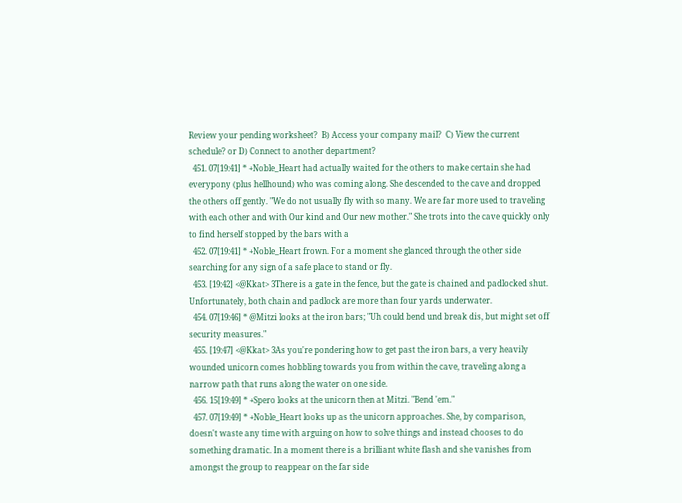Review your pending worksheet?  B) Access your company mail?  C) View the current schedule? or D) Connect to another department?
  451. 07[19:41] * +Noble_Heart had actually waited for the others to make certain she had everypony (plus hellhound) who was coming along. She descended to the cave and dropped the others off gently. "We do not usually fly with so many. We are far more used to traveling with each other and with Our kind and Our new mother." She trots into the cave quickly only to find herself stopped by the bars with a
  452. 07[19:41] * +Noble_Heart frown. For a moment she glanced through the other side searching for any sign of a safe place to stand or fly.
  453. [19:42] <@Kkat> 3There is a gate in the fence, but the gate is chained and padlocked shut.  Unfortunately, both chain and padlock are more than four yards underwater.
  454. 07[19:46] * @Mitzi looks at the iron bars; "Uh could bend und break dis, but might set off security measures."
  455. [19:47] <@Kkat> 3As you're pondering how to get past the iron bars, a very heavily wounded unicorn comes hobbling towards you from within the cave, traveling along a narrow path that runs along the water on one side.
  456. 15[19:49] * +Spero looks at the unicorn then at Mitzi. "Bend 'em."
  457. 07[19:49] * +Noble_Heart looks up as the unicorn approaches. She, by comparison, doesn't waste any time with arguing on how to solve things and instead chooses to do something dramatic. In a moment there is a brilliant white flash and she vanishes from amongst the group to reappear on the far side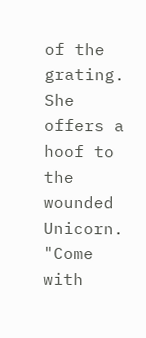of the grating. She offers a hoof to the wounded Unicorn. "Come with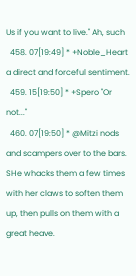Us if you want to live." Ah, such
  458. 07[19:49] * +Noble_Heart a direct and forceful sentiment.
  459. 15[19:50] * +Spero "Or not..."
  460. 07[19:50] * @Mitzi nods and scampers over to the bars. SHe whacks them a few times with her claws to soften them up, then pulls on them with a great heave.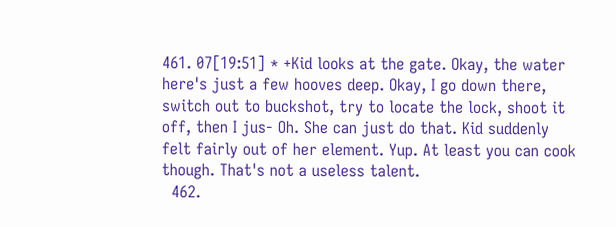461. 07[19:51] * +Kid looks at the gate. Okay, the water here's just a few hooves deep. Okay, I go down there, switch out to buckshot, try to locate the lock, shoot it off, then I jus- Oh. She can just do that. Kid suddenly felt fairly out of her element. Yup. At least you can cook though. That's not a useless talent.
  462.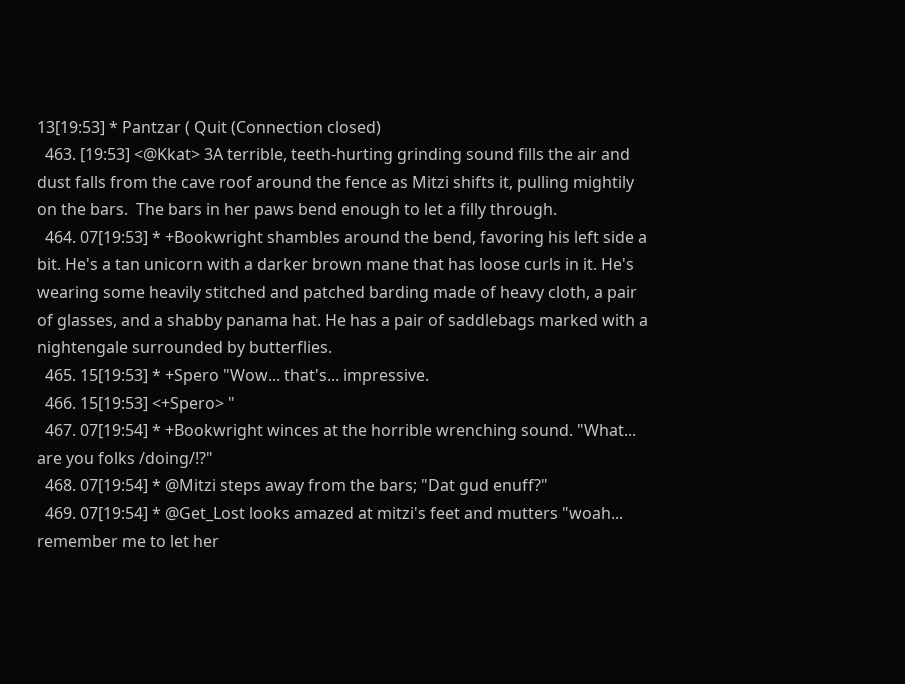13[19:53] * Pantzar ( Quit (Connection closed)
  463. [19:53] <@Kkat> 3A terrible, teeth-hurting grinding sound fills the air and dust falls from the cave roof around the fence as Mitzi shifts it, pulling mightily on the bars.  The bars in her paws bend enough to let a filly through.
  464. 07[19:53] * +Bookwright shambles around the bend, favoring his left side a bit. He's a tan unicorn with a darker brown mane that has loose curls in it. He's wearing some heavily stitched and patched barding made of heavy cloth, a pair of glasses, and a shabby panama hat. He has a pair of saddlebags marked with a nightengale surrounded by butterflies.
  465. 15[19:53] * +Spero "Wow... that's... impressive.
  466. 15[19:53] <+Spero> "
  467. 07[19:54] * +Bookwright winces at the horrible wrenching sound. "What... are you folks /doing/!?"
  468. 07[19:54] * @Mitzi steps away from the bars; "Dat gud enuff?"
  469. 07[19:54] * @Get_Lost looks amazed at mitzi's feet and mutters "woah... remember me to let her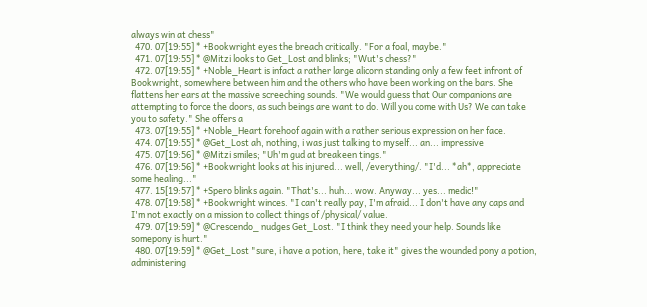always win at chess"
  470. 07[19:55] * +Bookwright eyes the breach critically. "For a foal, maybe."
  471. 07[19:55] * @Mitzi looks to Get_Lost and blinks; "Wut's chess?"
  472. 07[19:55] * +Noble_Heart is infact a rather large alicorn standing only a few feet infront of Bookwright, somewhere between him and the others who have been working on the bars. She flattens her ears at the massive screeching sounds. "We would guess that Our companions are attempting to force the doors, as such beings are want to do. Will you come with Us? We can take you to safety." She offers a
  473. 07[19:55] * +Noble_Heart forehoof again with a rather serious expression on her face.
  474. 07[19:55] * @Get_Lost ah, nothing, i was just talking to myself... an... impressive
  475. 07[19:56] * @Mitzi smiles; "Uh'm gud at breakeen tings."
  476. 07[19:56] * +Bookwright looks at his injured... well, /everything/. "I'd... *ah*, appreciate some healing..."
  477. 15[19:57] * +Spero blinks again. "That's... huh... wow. Anyway... yes... medic!"
  478. 07[19:58] * +Bookwright winces. "I can't really pay, I'm afraid... I don't have any caps and I'm not exactly on a mission to collect things of /physical/ value.
  479. 07[19:59] * @Crescendo_ nudges Get_Lost. "I think they need your help. Sounds like somepony is hurt."
  480. 07[19:59] * @Get_Lost "sure, i have a potion, here, take it" gives the wounded pony a potion, administering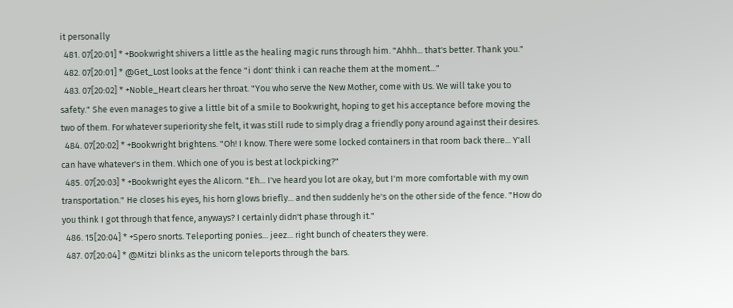it personally
  481. 07[20:01] * +Bookwright shivers a little as the healing magic runs through him. "Ahhh... that's better. Thank you."
  482. 07[20:01] * @Get_Lost looks at the fence "i dont' think i can reache them at the moment..."
  483. 07[20:02] * +Noble_Heart clears her throat. "You who serve the New Mother, come with Us. We will take you to safety." She even manages to give a little bit of a smile to Bookwright, hoping to get his acceptance before moving the two of them. For whatever superiority she felt, it was still rude to simply drag a friendly pony around against their desires.
  484. 07[20:02] * +Bookwright brightens. "Oh! I know. There were some locked containers in that room back there... Y'all can have whatever's in them. Which one of you is best at lockpicking?"
  485. 07[20:03] * +Bookwright eyes the Alicorn. "Eh... I've heard you lot are okay, but I'm more comfortable with my own transportation." He closes his eyes, his horn glows briefly... and then suddenly he's on the other side of the fence. "How do you think I got through that fence, anyways? I certainly didn't phase through it."
  486. 15[20:04] * +Spero snorts. Teleporting ponies... jeez... right bunch of cheaters they were.
  487. 07[20:04] * @Mitzi blinks as the unicorn teleports through the bars.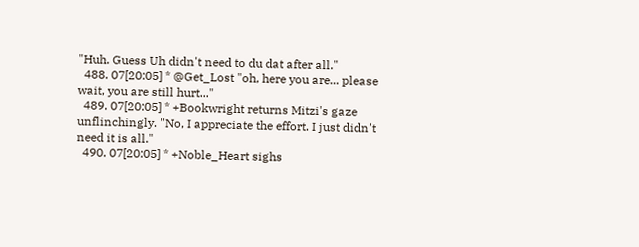"Huh. Guess Uh didn't need to du dat after all."
  488. 07[20:05] * @Get_Lost "oh, here you are... please wait, you are still hurt..."
  489. 07[20:05] * +Bookwright returns Mitzi's gaze unflinchingly. "No, I appreciate the effort. I just didn't need it is all."
  490. 07[20:05] * +Noble_Heart sighs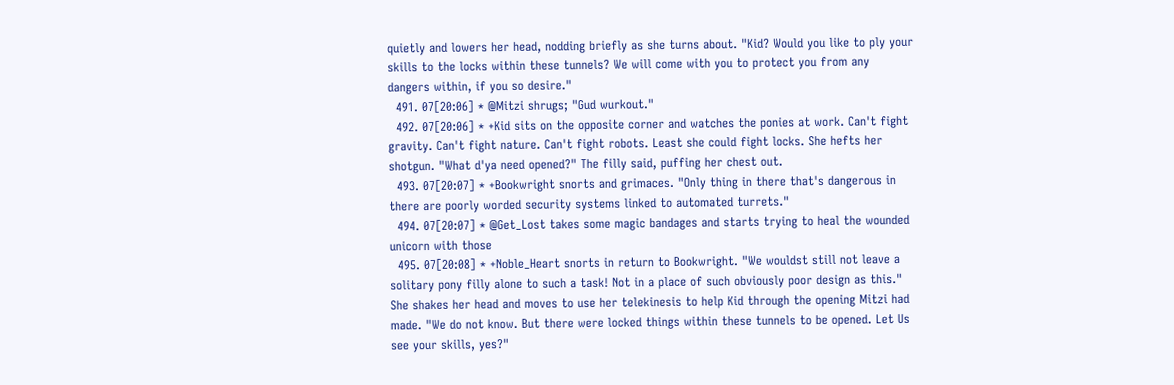quietly and lowers her head, nodding briefly as she turns about. "Kid? Would you like to ply your skills to the locks within these tunnels? We will come with you to protect you from any dangers within, if you so desire."
  491. 07[20:06] * @Mitzi shrugs; "Gud wurkout."
  492. 07[20:06] * +Kid sits on the opposite corner and watches the ponies at work. Can't fight gravity. Can't fight nature. Can't fight robots. Least she could fight locks. She hefts her shotgun. "What d'ya need opened?" The filly said, puffing her chest out.
  493. 07[20:07] * +Bookwright snorts and grimaces. "Only thing in there that's dangerous in there are poorly worded security systems linked to automated turrets."
  494. 07[20:07] * @Get_Lost takes some magic bandages and starts trying to heal the wounded unicorn with those
  495. 07[20:08] * +Noble_Heart snorts in return to Bookwright. "We wouldst still not leave a solitary pony filly alone to such a task! Not in a place of such obviously poor design as this." She shakes her head and moves to use her telekinesis to help Kid through the opening Mitzi had made. "We do not know. But there were locked things within these tunnels to be opened. Let Us see your skills, yes?"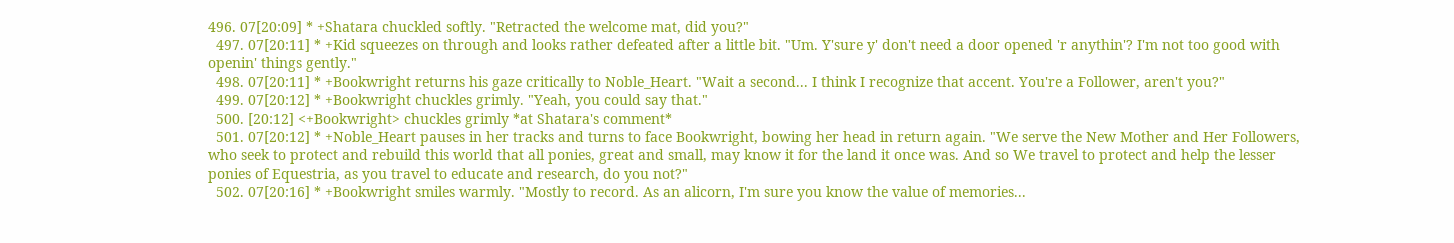496. 07[20:09] * +Shatara chuckled softly. "Retracted the welcome mat, did you?"
  497. 07[20:11] * +Kid squeezes on through and looks rather defeated after a little bit. "Um. Y'sure y' don't need a door opened 'r anythin'? I'm not too good with openin' things gently."
  498. 07[20:11] * +Bookwright returns his gaze critically to Noble_Heart. "Wait a second... I think I recognize that accent. You're a Follower, aren't you?"
  499. 07[20:12] * +Bookwright chuckles grimly. "Yeah, you could say that."
  500. [20:12] <+Bookwright> chuckles grimly *at Shatara's comment*
  501. 07[20:12] * +Noble_Heart pauses in her tracks and turns to face Bookwright, bowing her head in return again. "We serve the New Mother and Her Followers, who seek to protect and rebuild this world that all ponies, great and small, may know it for the land it once was. And so We travel to protect and help the lesser ponies of Equestria, as you travel to educate and research, do you not?"
  502. 07[20:16] * +Bookwright smiles warmly. "Mostly to record. As an alicorn, I'm sure you know the value of memories...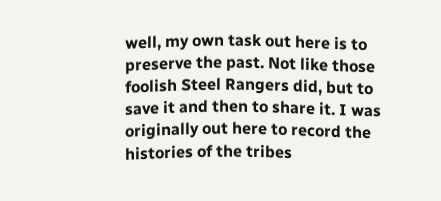well, my own task out here is to preserve the past. Not like those foolish Steel Rangers did, but to save it and then to share it. I was originally out here to record the histories of the tribes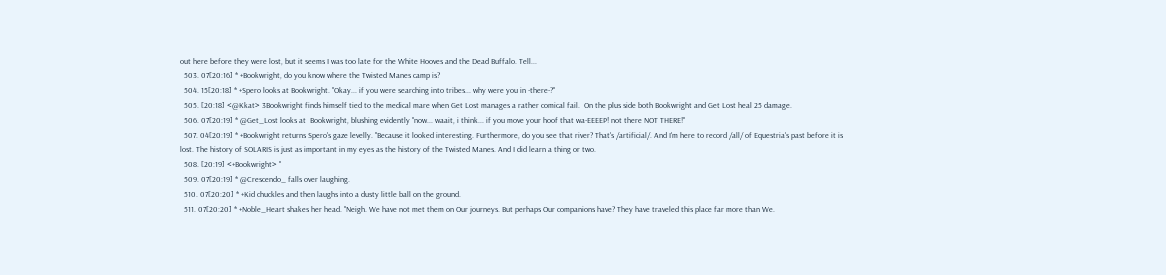out here before they were lost, but it seems I was too late for the White Hooves and the Dead Buffalo. Tell...
  503. 07[20:16] * +Bookwright, do you know where the Twisted Manes camp is?
  504. 15[20:18] * +Spero looks at Bookwright. "Okay... if you were searching into tribes... why were you in -there-?"
  505. [20:18] <@Kkat> 3Bookwright finds himself tied to the medical mare when Get Lost manages a rather comical fail.  On the plus side both Bookwright and Get Lost heal 25 damage.
  506. 07[20:19] * @Get_Lost looks at  Bookwright, blushing evidently "now... waait, i think... if you move your hoof that wa-EEEEP! not there NOT THERE!"
  507. 04[20:19] * +Bookwright returns Spero's gaze levelly. "Because it looked interesting. Furthermore, do you see that river? That's /artificial/. And I'm here to record /all/ of Equestria's past before it is lost. The history of SOLARIS is just as important in my eyes as the history of the Twisted Manes. And I did learn a thing or two.
  508. [20:19] <+Bookwright> "
  509. 07[20:19] * @Crescendo_ falls over laughing.
  510. 07[20:20] * +Kid chuckles and then laughs into a dusty little ball on the ground.
  511. 07[20:20] * +Noble_Heart shakes her head. "Neigh. We have not met them on Our journeys. But perhaps Our companions have? They have traveled this place far more than We.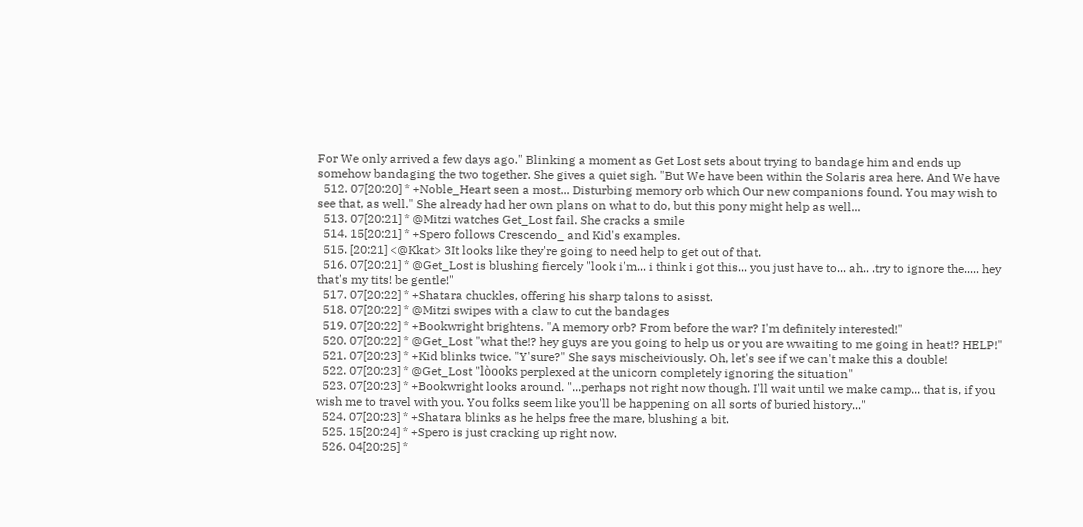For We only arrived a few days ago." Blinking a moment as Get Lost sets about trying to bandage him and ends up somehow bandaging the two together. She gives a quiet sigh. "But We have been within the Solaris area here. And We have
  512. 07[20:20] * +Noble_Heart seen a most... Disturbing memory orb which Our new companions found. You may wish to see that, as well." She already had her own plans on what to do, but this pony might help as well...
  513. 07[20:21] * @Mitzi watches Get_Lost fail. She cracks a smile
  514. 15[20:21] * +Spero follows Crescendo_ and Kid's examples.
  515. [20:21] <@Kkat> 3It looks like they're going to need help to get out of that.
  516. 07[20:21] * @Get_Lost is blushing fiercely "look i'm... i think i got this... you just have to... ah.. .try to ignore the..... hey that's my tits! be gentle!"
  517. 07[20:22] * +Shatara chuckles, offering his sharp talons to asisst.
  518. 07[20:22] * @Mitzi swipes with a claw to cut the bandages
  519. 07[20:22] * +Bookwright brightens. "A memory orb? From before the war? I'm definitely interested!"
  520. 07[20:22] * @Get_Lost "what the!? hey guys are you going to help us or you are wwaiting to me going in heat!? HELP!"
  521. 07[20:23] * +Kid blinks twice. "Y'sure?" She says mischeiviously. Oh, let's see if we can't make this a double!
  522. 07[20:23] * @Get_Lost "lòooks perplexed at the unicorn completely ignoring the situation"
  523. 07[20:23] * +Bookwright looks around. "...perhaps not right now though. I'll wait until we make camp... that is, if you wish me to travel with you. You folks seem like you'll be happening on all sorts of buried history..."
  524. 07[20:23] * +Shatara blinks as he helps free the mare, blushing a bit.
  525. 15[20:24] * +Spero is just cracking up right now.
  526. 04[20:25] *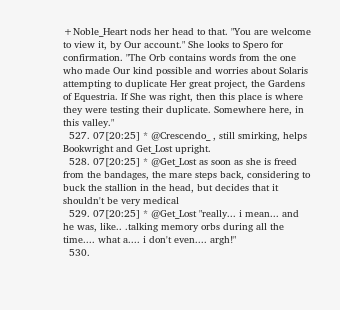+Noble_Heart nods her head to that. "You are welcome to view it, by Our account." She looks to Spero for confirmation. "The Orb contains words from the one who made Our kind possible and worries about Solaris attempting to duplicate Her great project, the Gardens of Equestria. If She was right, then this place is where they were testing their duplicate. Somewhere here, in this valley."
  527. 07[20:25] * @Crescendo_ , still smirking, helps Bookwright and Get_Lost upright.
  528. 07[20:25] * @Get_Lost as soon as she is freed from the bandages, the mare steps back, considering to buck the stallion in the head, but decides that it shouldn't be very medical
  529. 07[20:25] * @Get_Lost "really... i mean... and he was, like.. .talking memory orbs during all the time.... what a.... i don't even.... argh!"
  530.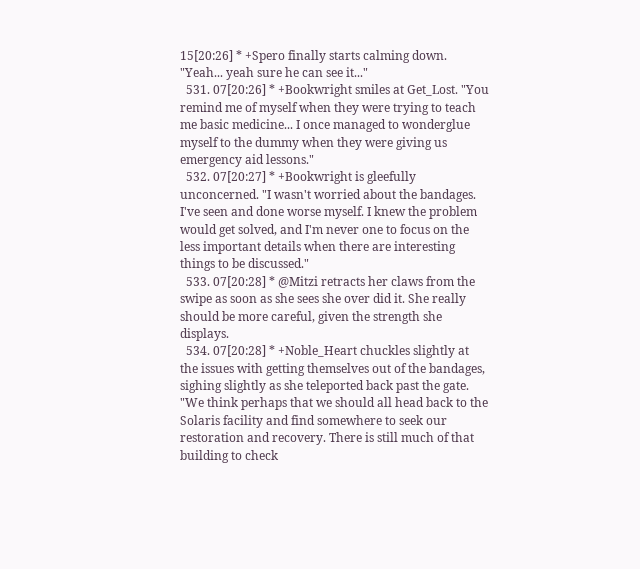15[20:26] * +Spero finally starts calming down. "Yeah... yeah sure he can see it..."
  531. 07[20:26] * +Bookwright smiles at Get_Lost. "You remind me of myself when they were trying to teach me basic medicine... I once managed to wonderglue myself to the dummy when they were giving us emergency aid lessons."
  532. 07[20:27] * +Bookwright is gleefully unconcerned. "I wasn't worried about the bandages. I've seen and done worse myself. I knew the problem would get solved, and I'm never one to focus on the less important details when there are interesting things to be discussed."
  533. 07[20:28] * @Mitzi retracts her claws from the swipe as soon as she sees she over did it. She really should be more careful, given the strength she displays.
  534. 07[20:28] * +Noble_Heart chuckles slightly at the issues with getting themselves out of the bandages, sighing slightly as she teleported back past the gate. "We think perhaps that we should all head back to the Solaris facility and find somewhere to seek our restoration and recovery. There is still much of that building to check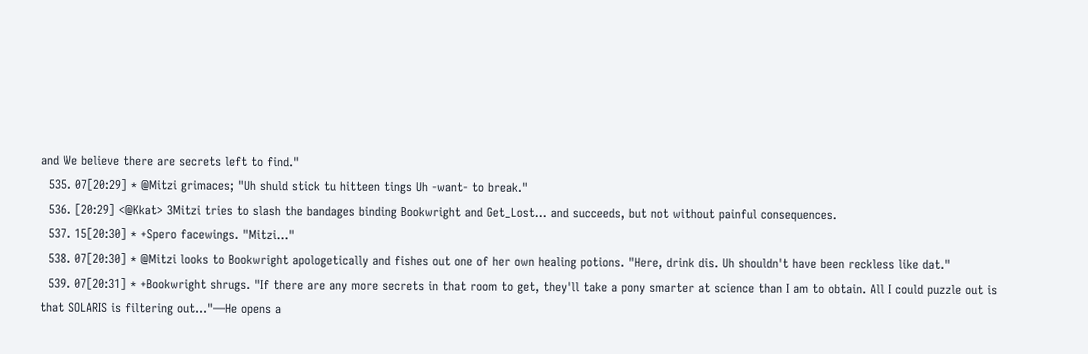and We believe there are secrets left to find."
  535. 07[20:29] * @Mitzi grimaces; "Uh shuld stick tu hitteen tings Uh -want- to break."
  536. [20:29] <@Kkat> 3Mitzi tries to slash the bandages binding Bookwright and Get_Lost... and succeeds, but not without painful consequences.
  537. 15[20:30] * +Spero facewings. "Mitzi..."
  538. 07[20:30] * @Mitzi looks to Bookwright apologetically and fishes out one of her own healing potions. "Here, drink dis. Uh shouldn't have been reckless like dat."
  539. 07[20:31] * +Bookwright shrugs. "If there are any more secrets in that room to get, they'll take a pony smarter at science than I am to obtain. All I could puzzle out is that SOLARIS is filtering out..."—He opens a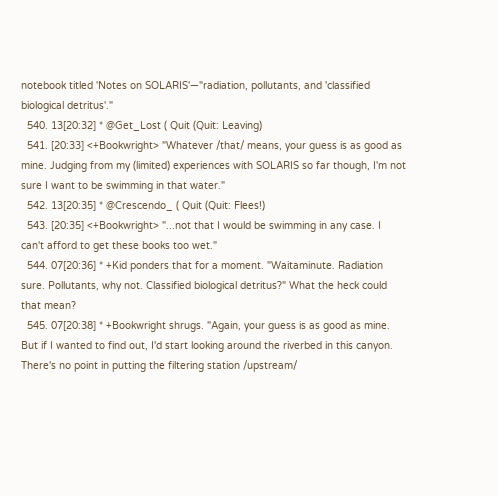notebook titled 'Notes on SOLARIS'—"radiation, pollutants, and 'classified biological detritus'."
  540. 13[20:32] * @Get_Lost ( Quit (Quit: Leaving)
  541. [20:33] <+Bookwright> "Whatever /that/ means, your guess is as good as mine. Judging from my (limited) experiences with SOLARIS so far though, I'm not sure I want to be swimming in that water."
  542. 13[20:35] * @Crescendo_ ( Quit (Quit: Flees!)
  543. [20:35] <+Bookwright> "...not that I would be swimming in any case. I can't afford to get these books too wet."
  544. 07[20:36] * +Kid ponders that for a moment. "Waitaminute. Radiation sure. Pollutants, why not. Classified biological detritus?" What the heck could that mean?
  545. 07[20:38] * +Bookwright shrugs. "Again, your guess is as good as mine. But if I wanted to find out, I'd start looking around the riverbed in this canyon. There's no point in putting the filtering station /upstream/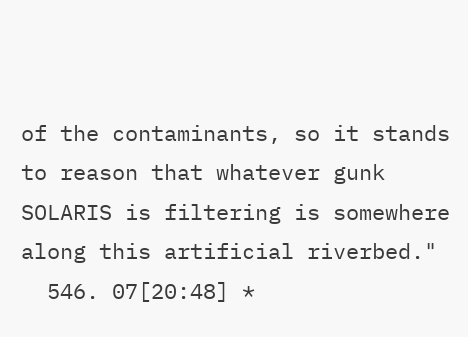of the contaminants, so it stands to reason that whatever gunk SOLARIS is filtering is somewhere along this artificial riverbed."
  546. 07[20:48] *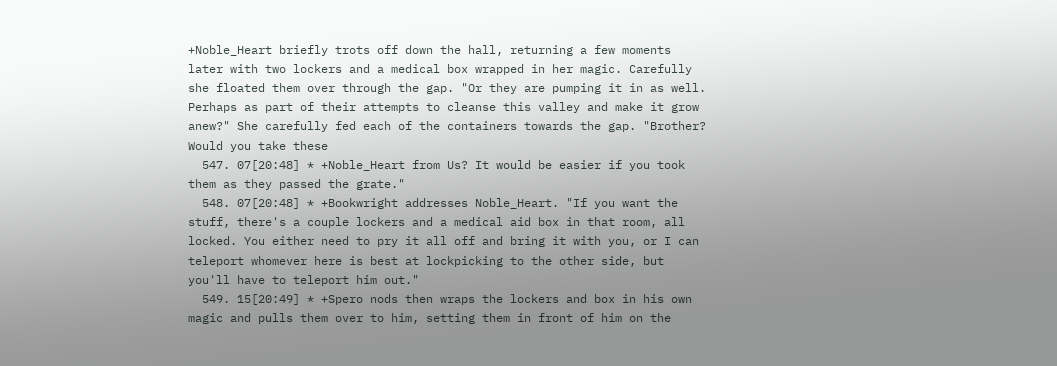+Noble_Heart briefly trots off down the hall, returning a few moments later with two lockers and a medical box wrapped in her magic. Carefully she floated them over through the gap. "Or they are pumping it in as well. Perhaps as part of their attempts to cleanse this valley and make it grow anew?" She carefully fed each of the containers towards the gap. "Brother? Would you take these
  547. 07[20:48] * +Noble_Heart from Us? It would be easier if you took them as they passed the grate."
  548. 07[20:48] * +Bookwright addresses Noble_Heart. "If you want the stuff, there's a couple lockers and a medical aid box in that room, all locked. You either need to pry it all off and bring it with you, or I can teleport whomever here is best at lockpicking to the other side, but you'll have to teleport him out."
  549. 15[20:49] * +Spero nods then wraps the lockers and box in his own magic and pulls them over to him, setting them in front of him on the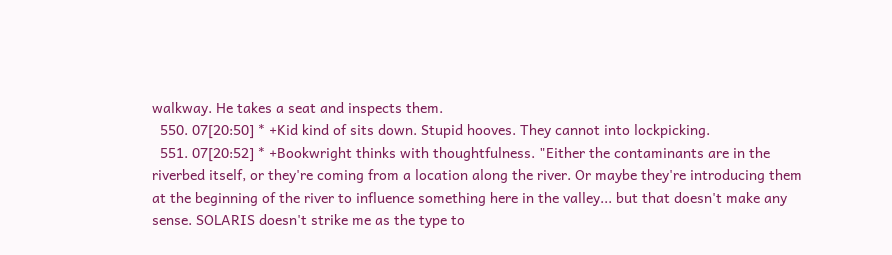walkway. He takes a seat and inspects them.
  550. 07[20:50] * +Kid kind of sits down. Stupid hooves. They cannot into lockpicking.
  551. 07[20:52] * +Bookwright thinks with thoughtfulness. "Either the contaminants are in the riverbed itself, or they're coming from a location along the river. Or maybe they're introducing them at the beginning of the river to influence something here in the valley... but that doesn't make any sense. SOLARIS doesn't strike me as the type to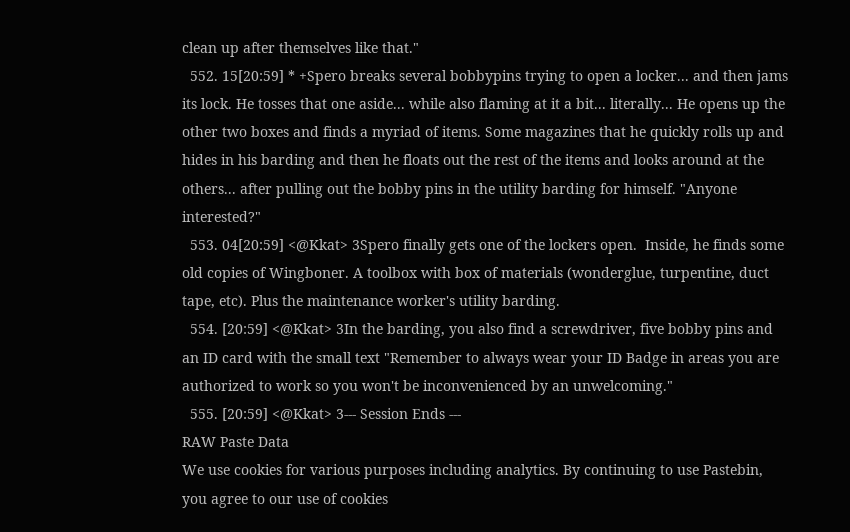clean up after themselves like that."
  552. 15[20:59] * +Spero breaks several bobbypins trying to open a locker... and then jams its lock. He tosses that one aside... while also flaming at it a bit... literally... He opens up the other two boxes and finds a myriad of items. Some magazines that he quickly rolls up and hides in his barding and then he floats out the rest of the items and looks around at the others... after pulling out the bobby pins in the utility barding for himself. "Anyone interested?"
  553. 04[20:59] <@Kkat> 3Spero finally gets one of the lockers open.  Inside, he finds some old copies of Wingboner. A toolbox with box of materials (wonderglue, turpentine, duct tape, etc). Plus the maintenance worker's utility barding.
  554. [20:59] <@Kkat> 3In the barding, you also find a screwdriver, five bobby pins and an ID card with the small text "Remember to always wear your ID Badge in areas you are authorized to work so you won't be inconvenienced by an unwelcoming."
  555. [20:59] <@Kkat> 3--- Session Ends ---
RAW Paste Data
We use cookies for various purposes including analytics. By continuing to use Pastebin, you agree to our use of cookies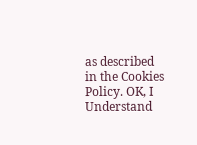as described in the Cookies Policy. OK, I Understand